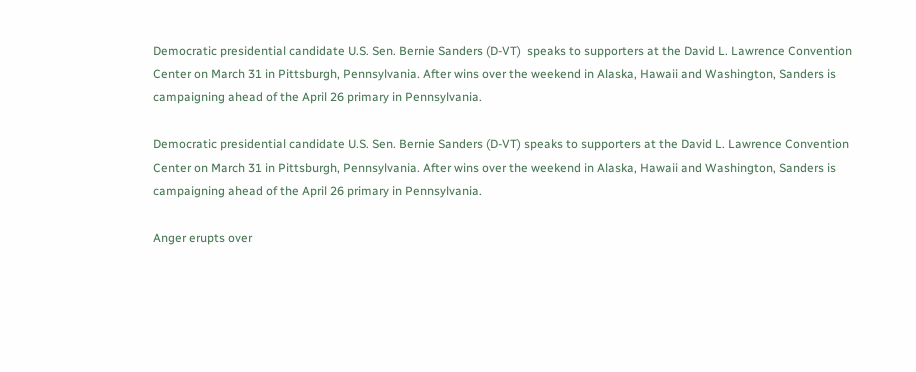Democratic presidential candidate U.S. Sen. Bernie Sanders (D-VT)  speaks to supporters at the David L. Lawrence Convention Center on March 31 in Pittsburgh, Pennsylvania. After wins over the weekend in Alaska, Hawaii and Washington, Sanders is campaigning ahead of the April 26 primary in Pennsylvania.

Democratic presidential candidate U.S. Sen. Bernie Sanders (D-VT) speaks to supporters at the David L. Lawrence Convention Center on March 31 in Pittsburgh, Pennsylvania. After wins over the weekend in Alaska, Hawaii and Washington, Sanders is campaigning ahead of the April 26 primary in Pennsylvania.

Anger erupts over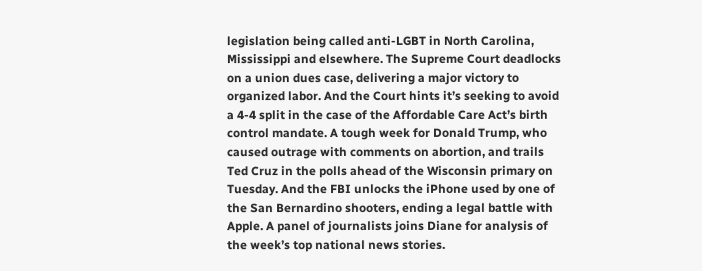legislation being called anti-LGBT in North Carolina, Mississippi and elsewhere. The Supreme Court deadlocks on a union dues case, delivering a major victory to organized labor. And the Court hints it’s seeking to avoid a 4-4 split in the case of the Affordable Care Act’s birth control mandate. A tough week for Donald Trump, who caused outrage with comments on abortion, and trails Ted Cruz in the polls ahead of the Wisconsin primary on Tuesday. And the FBI unlocks the iPhone used by one of the San Bernardino shooters, ending a legal battle with Apple. A panel of journalists joins Diane for analysis of the week’s top national news stories.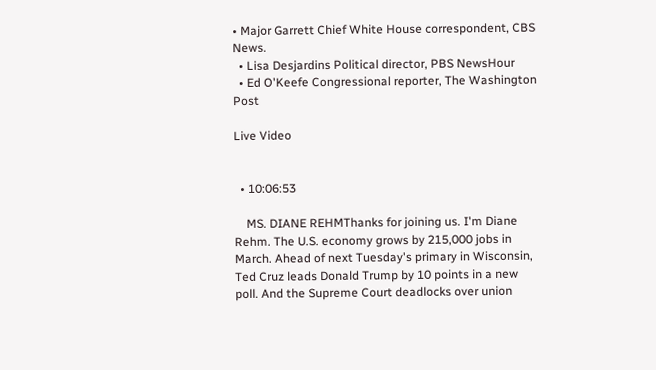• Major Garrett Chief White House correspondent, CBS News.
  • Lisa Desjardins Political director, PBS NewsHour
  • Ed O'Keefe Congressional reporter, The Washington Post

Live Video


  • 10:06:53

    MS. DIANE REHMThanks for joining us. I'm Diane Rehm. The U.S. economy grows by 215,000 jobs in March. Ahead of next Tuesday's primary in Wisconsin, Ted Cruz leads Donald Trump by 10 points in a new poll. And the Supreme Court deadlocks over union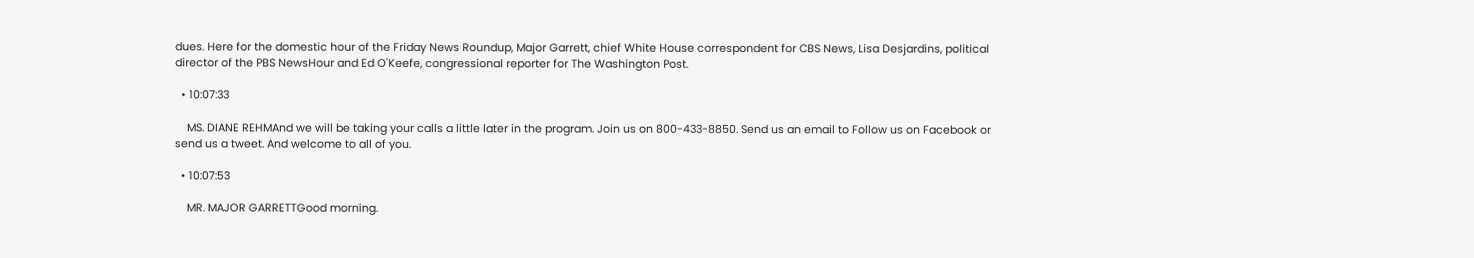dues. Here for the domestic hour of the Friday News Roundup, Major Garrett, chief White House correspondent for CBS News, Lisa Desjardins, political director of the PBS NewsHour and Ed O'Keefe, congressional reporter for The Washington Post.

  • 10:07:33

    MS. DIANE REHMAnd we will be taking your calls a little later in the program. Join us on 800-433-8850. Send us an email to Follow us on Facebook or send us a tweet. And welcome to all of you.

  • 10:07:53

    MR. MAJOR GARRETTGood morning.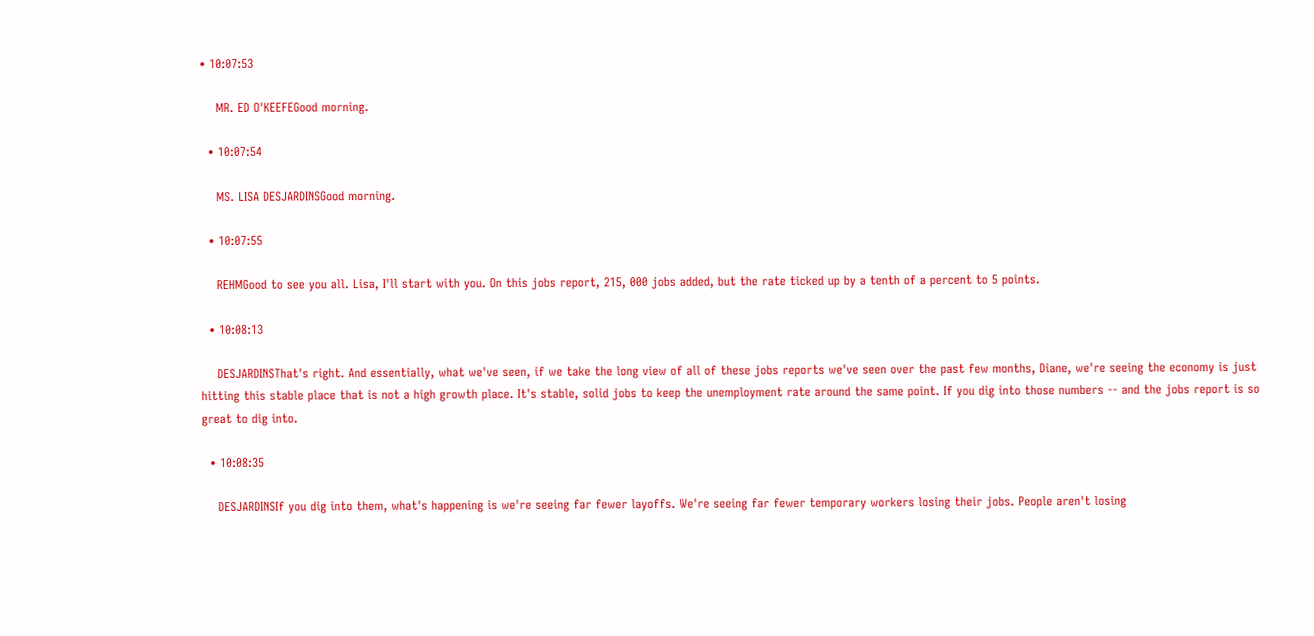• 10:07:53

    MR. ED O'KEEFEGood morning.

  • 10:07:54

    MS. LISA DESJARDINSGood morning.

  • 10:07:55

    REHMGood to see you all. Lisa, I'll start with you. On this jobs report, 215, 000 jobs added, but the rate ticked up by a tenth of a percent to 5 points.

  • 10:08:13

    DESJARDINSThat's right. And essentially, what we've seen, if we take the long view of all of these jobs reports we've seen over the past few months, Diane, we're seeing the economy is just hitting this stable place that is not a high growth place. It's stable, solid jobs to keep the unemployment rate around the same point. If you dig into those numbers -- and the jobs report is so great to dig into.

  • 10:08:35

    DESJARDINSIf you dig into them, what's happening is we're seeing far fewer layoffs. We're seeing far fewer temporary workers losing their jobs. People aren't losing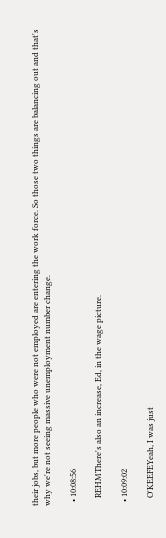their jobs, but more people who were not employed are entering the work force. So those two things are balancing out and that's why we're not seeing massive unemployment number change.

  • 10:08:56

    REHMThere's also an increase, Ed, in the wage picture.

  • 10:09:02

    O'KEEFEYeah, I was just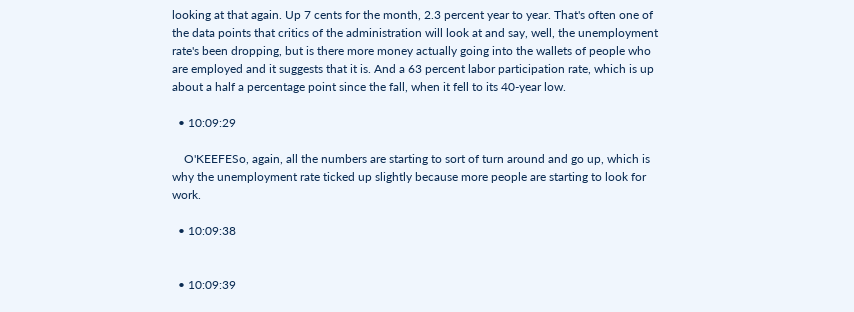looking at that again. Up 7 cents for the month, 2.3 percent year to year. That's often one of the data points that critics of the administration will look at and say, well, the unemployment rate's been dropping, but is there more money actually going into the wallets of people who are employed and it suggests that it is. And a 63 percent labor participation rate, which is up about a half a percentage point since the fall, when it fell to its 40-year low.

  • 10:09:29

    O'KEEFESo, again, all the numbers are starting to sort of turn around and go up, which is why the unemployment rate ticked up slightly because more people are starting to look for work.

  • 10:09:38


  • 10:09:39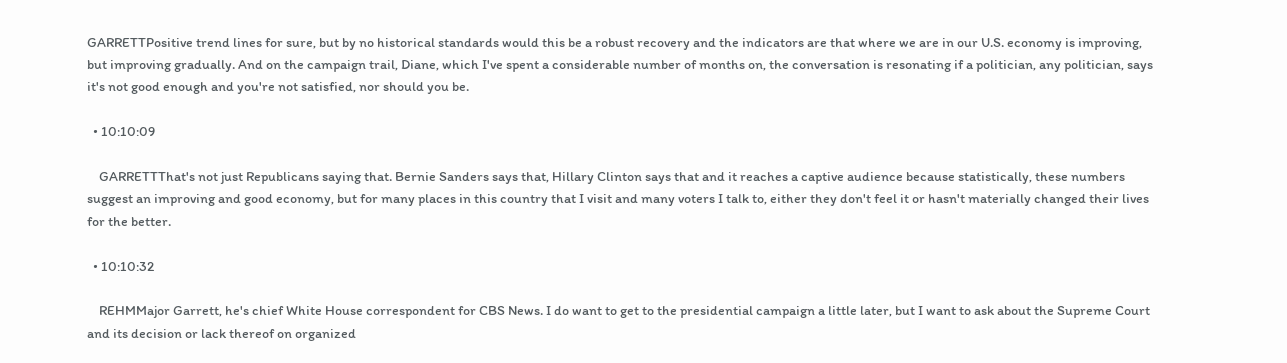GARRETTPositive trend lines for sure, but by no historical standards would this be a robust recovery and the indicators are that where we are in our U.S. economy is improving, but improving gradually. And on the campaign trail, Diane, which I've spent a considerable number of months on, the conversation is resonating if a politician, any politician, says it's not good enough and you're not satisfied, nor should you be.

  • 10:10:09

    GARRETTThat's not just Republicans saying that. Bernie Sanders says that, Hillary Clinton says that and it reaches a captive audience because statistically, these numbers suggest an improving and good economy, but for many places in this country that I visit and many voters I talk to, either they don't feel it or hasn't materially changed their lives for the better.

  • 10:10:32

    REHMMajor Garrett, he's chief White House correspondent for CBS News. I do want to get to the presidential campaign a little later, but I want to ask about the Supreme Court and its decision or lack thereof on organized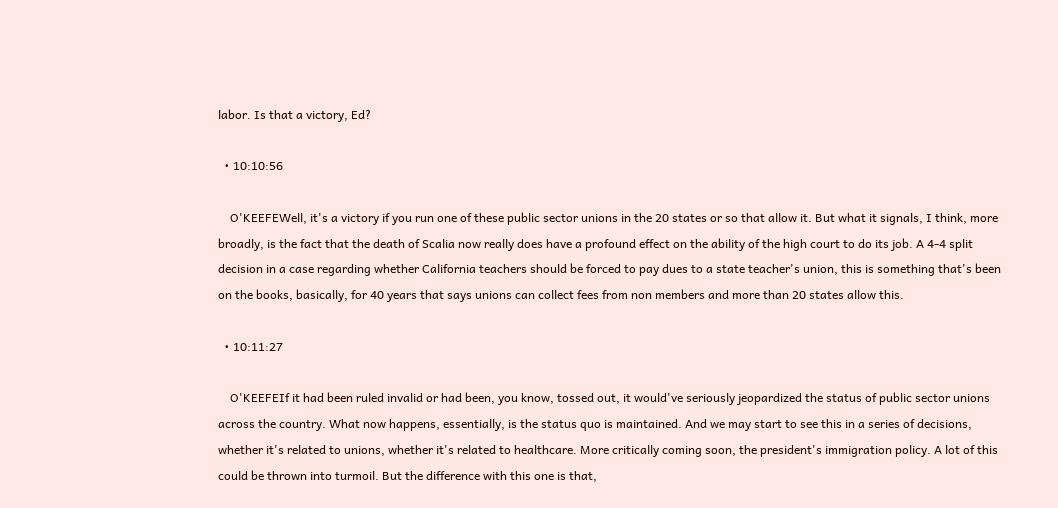labor. Is that a victory, Ed?

  • 10:10:56

    O'KEEFEWell, it's a victory if you run one of these public sector unions in the 20 states or so that allow it. But what it signals, I think, more broadly, is the fact that the death of Scalia now really does have a profound effect on the ability of the high court to do its job. A 4-4 split decision in a case regarding whether California teachers should be forced to pay dues to a state teacher's union, this is something that's been on the books, basically, for 40 years that says unions can collect fees from non members and more than 20 states allow this.

  • 10:11:27

    O'KEEFEIf it had been ruled invalid or had been, you know, tossed out, it would've seriously jeopardized the status of public sector unions across the country. What now happens, essentially, is the status quo is maintained. And we may start to see this in a series of decisions, whether it's related to unions, whether it's related to healthcare. More critically coming soon, the president's immigration policy. A lot of this could be thrown into turmoil. But the difference with this one is that,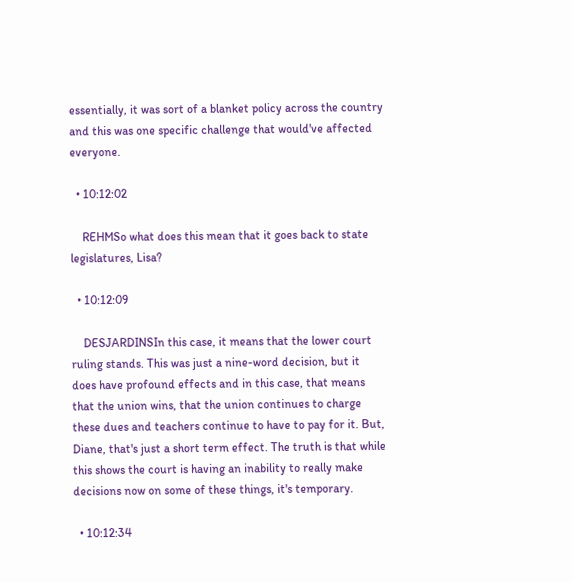essentially, it was sort of a blanket policy across the country and this was one specific challenge that would've affected everyone.

  • 10:12:02

    REHMSo what does this mean that it goes back to state legislatures, Lisa?

  • 10:12:09

    DESJARDINSIn this case, it means that the lower court ruling stands. This was just a nine-word decision, but it does have profound effects and in this case, that means that the union wins, that the union continues to charge these dues and teachers continue to have to pay for it. But, Diane, that's just a short term effect. The truth is that while this shows the court is having an inability to really make decisions now on some of these things, it's temporary.

  • 10:12:34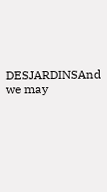DESJARDINSAnd we may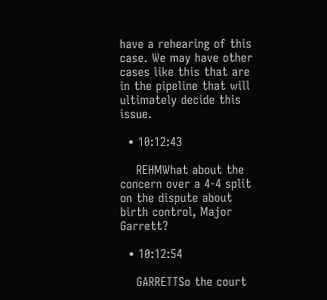have a rehearing of this case. We may have other cases like this that are in the pipeline that will ultimately decide this issue.

  • 10:12:43

    REHMWhat about the concern over a 4-4 split on the dispute about birth control, Major Garrett?

  • 10:12:54

    GARRETTSo the court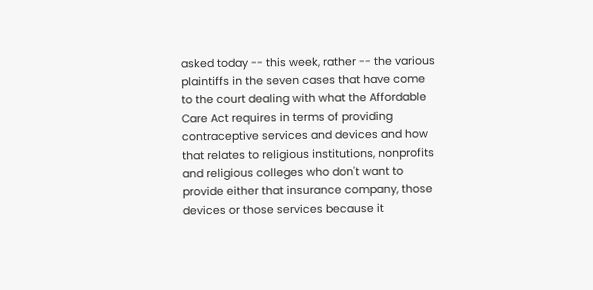asked today -- this week, rather -- the various plaintiffs in the seven cases that have come to the court dealing with what the Affordable Care Act requires in terms of providing contraceptive services and devices and how that relates to religious institutions, nonprofits and religious colleges who don't want to provide either that insurance company, those devices or those services because it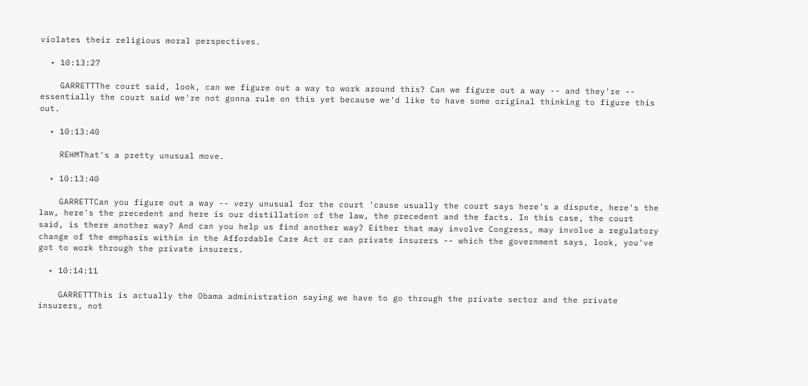violates their religious moral perspectives.

  • 10:13:27

    GARRETTThe court said, look, can we figure out a way to work around this? Can we figure out a way -- and they're -- essentially the court said we're not gonna rule on this yet because we'd like to have some original thinking to figure this out.

  • 10:13:40

    REHMThat's a pretty unusual move.

  • 10:13:40

    GARRETTCan you figure out a way -- very unusual for the court 'cause usually the court says here's a dispute, here's the law, here's the precedent and here is our distillation of the law, the precedent and the facts. In this case, the court said, is there another way? And can you help us find another way? Either that may involve Congress, may involve a regulatory change of the emphasis within in the Affordable Care Act or can private insurers -- which the government says, look, you've got to work through the private insurers.

  • 10:14:11

    GARRETTThis is actually the Obama administration saying we have to go through the private sector and the private insurers, not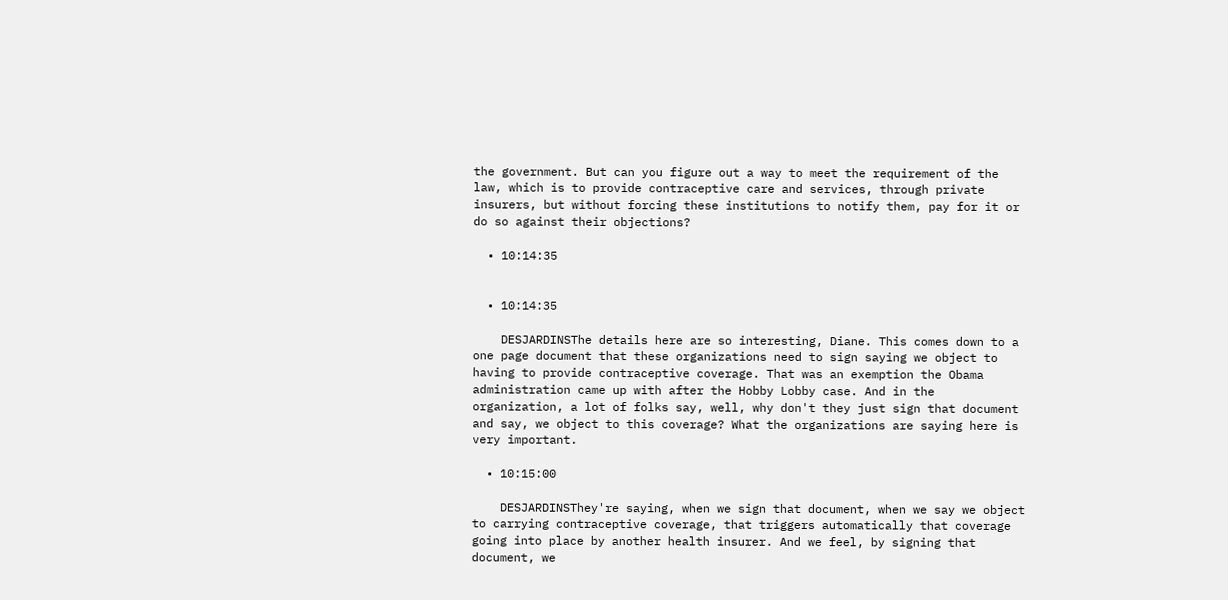the government. But can you figure out a way to meet the requirement of the law, which is to provide contraceptive care and services, through private insurers, but without forcing these institutions to notify them, pay for it or do so against their objections?

  • 10:14:35


  • 10:14:35

    DESJARDINSThe details here are so interesting, Diane. This comes down to a one page document that these organizations need to sign saying we object to having to provide contraceptive coverage. That was an exemption the Obama administration came up with after the Hobby Lobby case. And in the organization, a lot of folks say, well, why don't they just sign that document and say, we object to this coverage? What the organizations are saying here is very important.

  • 10:15:00

    DESJARDINSThey're saying, when we sign that document, when we say we object to carrying contraceptive coverage, that triggers automatically that coverage going into place by another health insurer. And we feel, by signing that document, we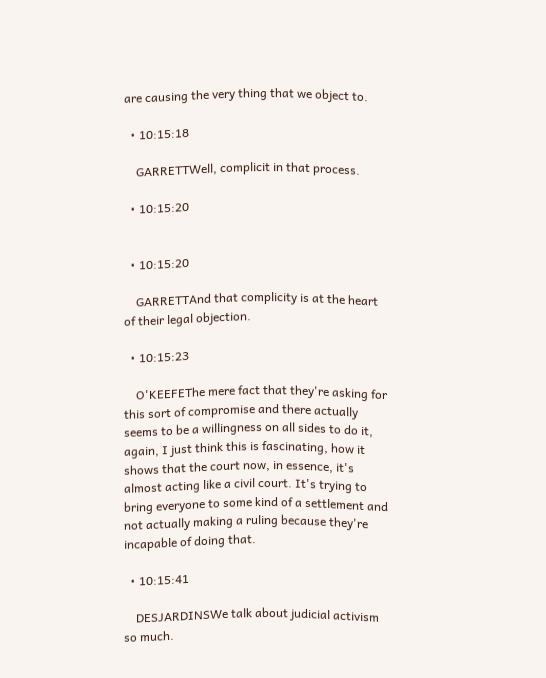are causing the very thing that we object to.

  • 10:15:18

    GARRETTWell, complicit in that process.

  • 10:15:20


  • 10:15:20

    GARRETTAnd that complicity is at the heart of their legal objection.

  • 10:15:23

    O'KEEFEThe mere fact that they're asking for this sort of compromise and there actually seems to be a willingness on all sides to do it, again, I just think this is fascinating, how it shows that the court now, in essence, it's almost acting like a civil court. It's trying to bring everyone to some kind of a settlement and not actually making a ruling because they're incapable of doing that.

  • 10:15:41

    DESJARDINSWe talk about judicial activism so much.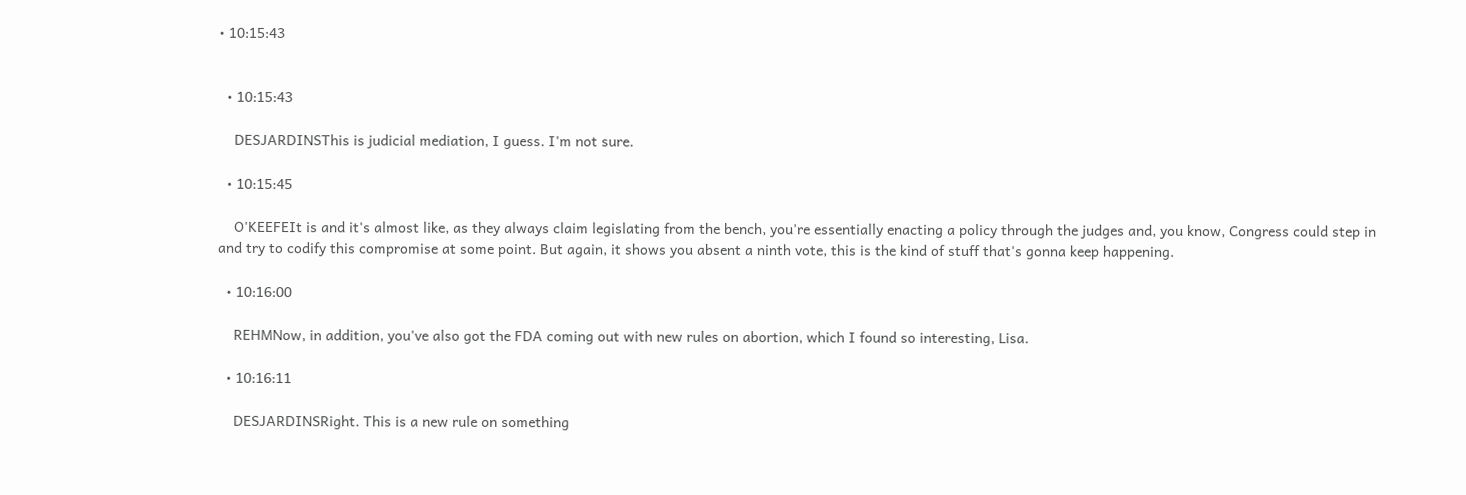• 10:15:43


  • 10:15:43

    DESJARDINSThis is judicial mediation, I guess. I'm not sure.

  • 10:15:45

    O'KEEFEIt is and it's almost like, as they always claim legislating from the bench, you're essentially enacting a policy through the judges and, you know, Congress could step in and try to codify this compromise at some point. But again, it shows you absent a ninth vote, this is the kind of stuff that's gonna keep happening.

  • 10:16:00

    REHMNow, in addition, you've also got the FDA coming out with new rules on abortion, which I found so interesting, Lisa.

  • 10:16:11

    DESJARDINSRight. This is a new rule on something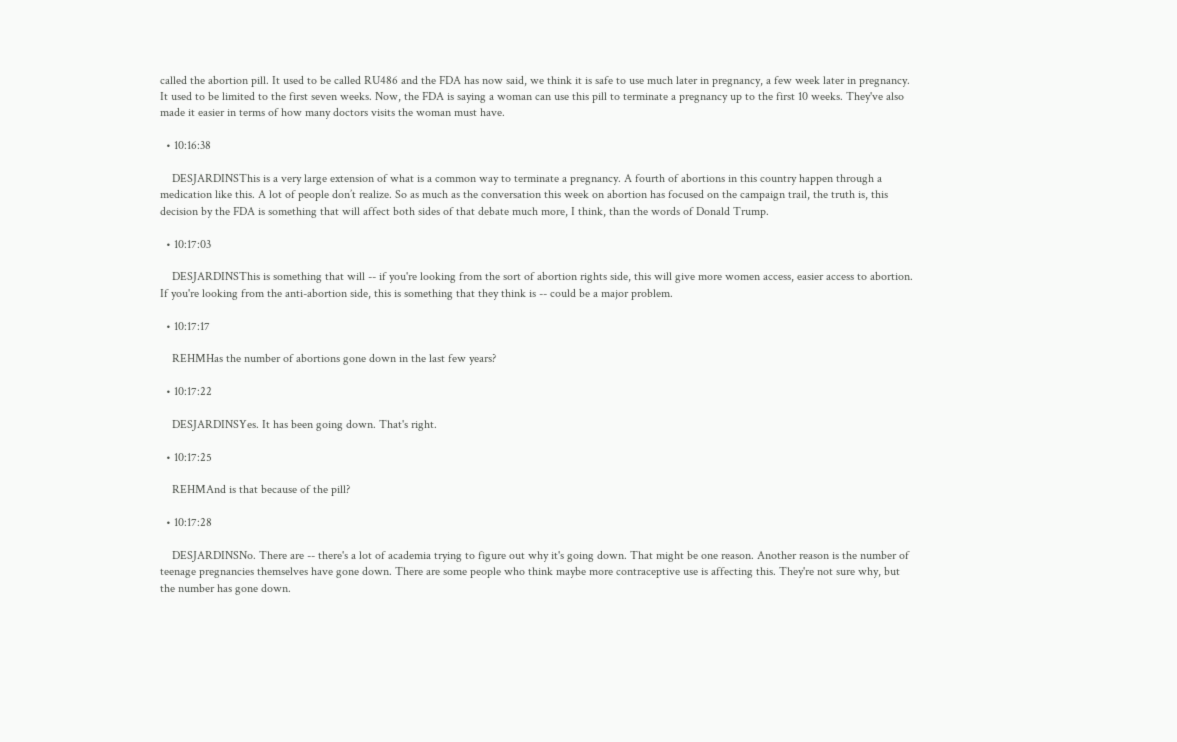called the abortion pill. It used to be called RU486 and the FDA has now said, we think it is safe to use much later in pregnancy, a few week later in pregnancy. It used to be limited to the first seven weeks. Now, the FDA is saying a woman can use this pill to terminate a pregnancy up to the first 10 weeks. They've also made it easier in terms of how many doctors visits the woman must have.

  • 10:16:38

    DESJARDINSThis is a very large extension of what is a common way to terminate a pregnancy. A fourth of abortions in this country happen through a medication like this. A lot of people don’t realize. So as much as the conversation this week on abortion has focused on the campaign trail, the truth is, this decision by the FDA is something that will affect both sides of that debate much more, I think, than the words of Donald Trump.

  • 10:17:03

    DESJARDINSThis is something that will -- if you're looking from the sort of abortion rights side, this will give more women access, easier access to abortion. If you're looking from the anti-abortion side, this is something that they think is -- could be a major problem.

  • 10:17:17

    REHMHas the number of abortions gone down in the last few years?

  • 10:17:22

    DESJARDINSYes. It has been going down. That's right.

  • 10:17:25

    REHMAnd is that because of the pill?

  • 10:17:28

    DESJARDINSNo. There are -- there's a lot of academia trying to figure out why it's going down. That might be one reason. Another reason is the number of teenage pregnancies themselves have gone down. There are some people who think maybe more contraceptive use is affecting this. They're not sure why, but the number has gone down.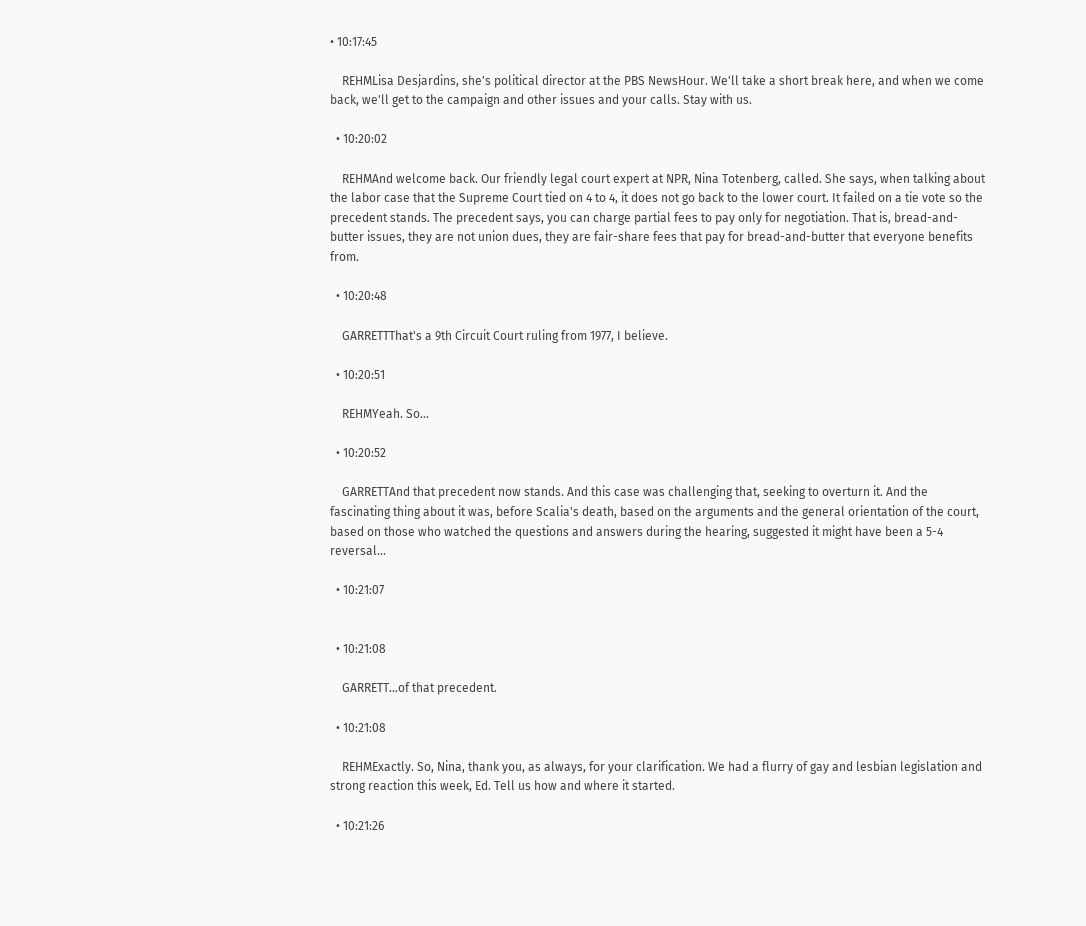• 10:17:45

    REHMLisa Desjardins, she's political director at the PBS NewsHour. We'll take a short break here, and when we come back, we'll get to the campaign and other issues and your calls. Stay with us.

  • 10:20:02

    REHMAnd welcome back. Our friendly legal court expert at NPR, Nina Totenberg, called. She says, when talking about the labor case that the Supreme Court tied on 4 to 4, it does not go back to the lower court. It failed on a tie vote so the precedent stands. The precedent says, you can charge partial fees to pay only for negotiation. That is, bread-and-butter issues, they are not union dues, they are fair-share fees that pay for bread-and-butter that everyone benefits from.

  • 10:20:48

    GARRETTThat's a 9th Circuit Court ruling from 1977, I believe.

  • 10:20:51

    REHMYeah. So...

  • 10:20:52

    GARRETTAnd that precedent now stands. And this case was challenging that, seeking to overturn it. And the fascinating thing about it was, before Scalia's death, based on the arguments and the general orientation of the court, based on those who watched the questions and answers during the hearing, suggested it might have been a 5-4 reversal...

  • 10:21:07


  • 10:21:08

    GARRETT...of that precedent.

  • 10:21:08

    REHMExactly. So, Nina, thank you, as always, for your clarification. We had a flurry of gay and lesbian legislation and strong reaction this week, Ed. Tell us how and where it started.

  • 10:21:26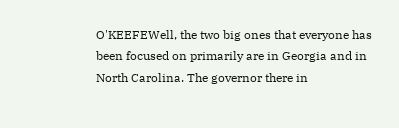O'KEEFEWell, the two big ones that everyone has been focused on primarily are in Georgia and in North Carolina. The governor there in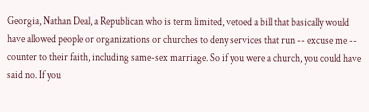Georgia, Nathan Deal, a Republican who is term limited, vetoed a bill that basically would have allowed people or organizations or churches to deny services that run -- excuse me -- counter to their faith, including same-sex marriage. So if you were a church, you could have said no. If you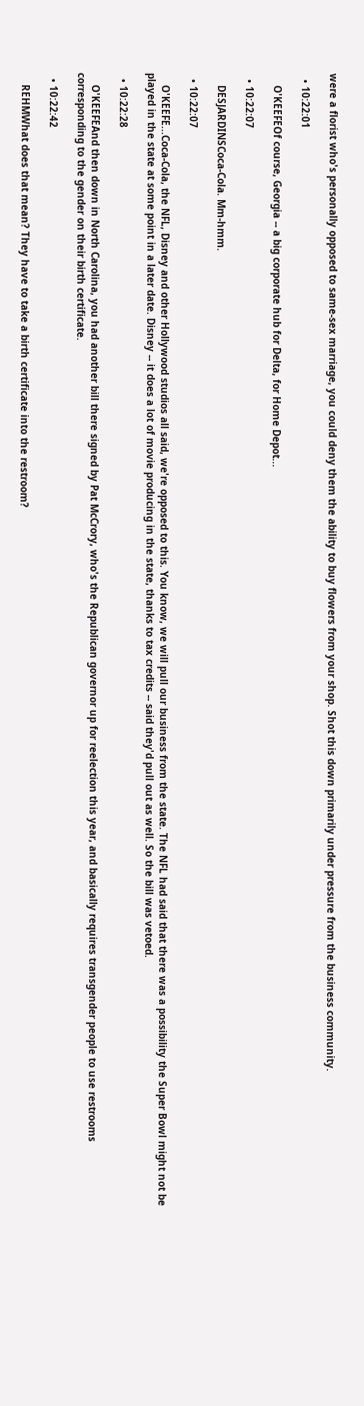were a florist who's personally opposed to same-sex marriage, you could deny them the ability to buy flowers from your shop. Shot this down primarily under pressure from the business community.

  • 10:22:01

    O'KEEFEOf course, Georgia -- a big corporate hub for Delta, for Home Depot...

  • 10:22:07

    DESJARDINSCoca-Cola. Mm-hmm.

  • 10:22:07

    O'KEEFE...Coca-Cola, the NFL, Disney and other Hollywood studios all said, we're opposed to this. You know, we will pull our business from the state. The NFL had said that there was a possibility the Super Bowl might not be played in the state at some point in a later date. Disney -- it does a lot of movie producing in the state, thanks to tax credits -- said they'd pull out as well. So the bill was vetoed.

  • 10:22:28

    O'KEEFEAnd then down in North Carolina, you had another bill there signed by Pat McCrory, who's the Republican governor up for reelection this year, and basically requires transgender people to use restrooms corresponding to the gender on their birth certificate.

  • 10:22:42

    REHMWhat does that mean? They have to take a birth certificate into the restroom?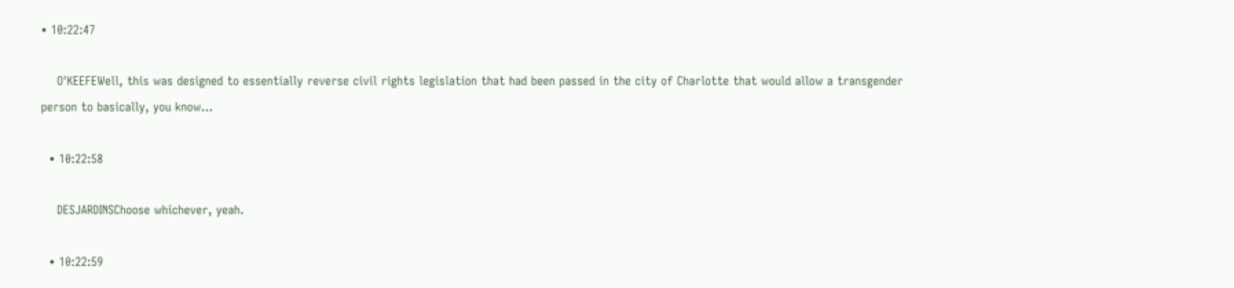• 10:22:47

    O'KEEFEWell, this was designed to essentially reverse civil rights legislation that had been passed in the city of Charlotte that would allow a transgender person to basically, you know...

  • 10:22:58

    DESJARDINSChoose whichever, yeah.

  • 10:22:59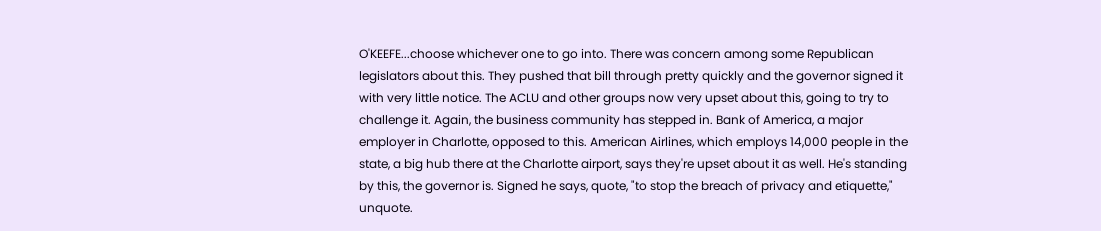O'KEEFE...choose whichever one to go into. There was concern among some Republican legislators about this. They pushed that bill through pretty quickly and the governor signed it with very little notice. The ACLU and other groups now very upset about this, going to try to challenge it. Again, the business community has stepped in. Bank of America, a major employer in Charlotte, opposed to this. American Airlines, which employs 14,000 people in the state, a big hub there at the Charlotte airport, says they're upset about it as well. He's standing by this, the governor is. Signed he says, quote, "to stop the breach of privacy and etiquette," unquote.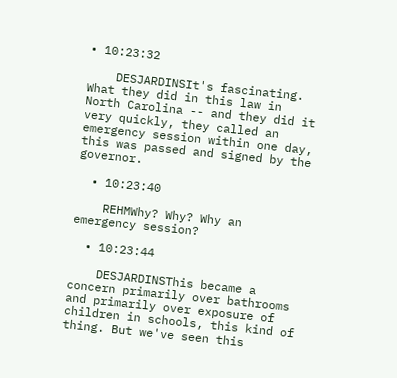• 10:23:32

    DESJARDINSIt's fascinating. What they did in this law in North Carolina -- and they did it very quickly, they called an emergency session within one day, this was passed and signed by the governor.

  • 10:23:40

    REHMWhy? Why? Why an emergency session?

  • 10:23:44

    DESJARDINSThis became a concern primarily over bathrooms and primarily over exposure of children in schools, this kind of thing. But we've seen this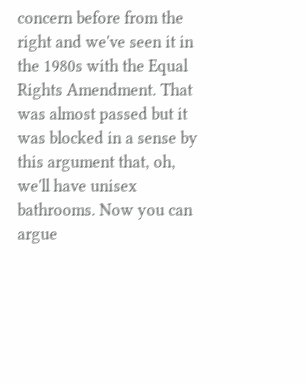concern before from the right and we've seen it in the 1980s with the Equal Rights Amendment. That was almost passed but it was blocked in a sense by this argument that, oh, we'll have unisex bathrooms. Now you can argue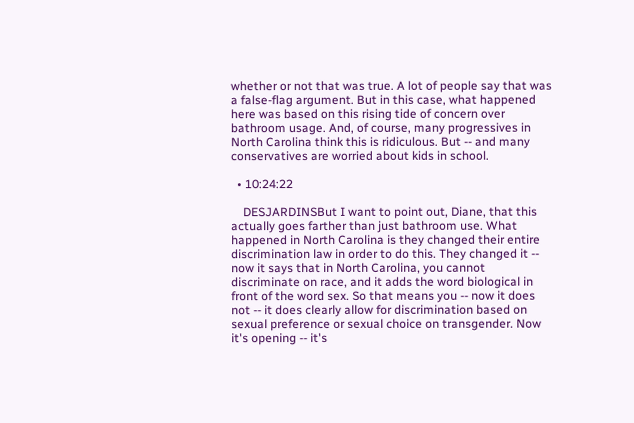whether or not that was true. A lot of people say that was a false-flag argument. But in this case, what happened here was based on this rising tide of concern over bathroom usage. And, of course, many progressives in North Carolina think this is ridiculous. But -- and many conservatives are worried about kids in school.

  • 10:24:22

    DESJARDINSBut I want to point out, Diane, that this actually goes farther than just bathroom use. What happened in North Carolina is they changed their entire discrimination law in order to do this. They changed it -- now it says that in North Carolina, you cannot discriminate on race, and it adds the word biological in front of the word sex. So that means you -- now it does not -- it does clearly allow for discrimination based on sexual preference or sexual choice on transgender. Now it's opening -- it's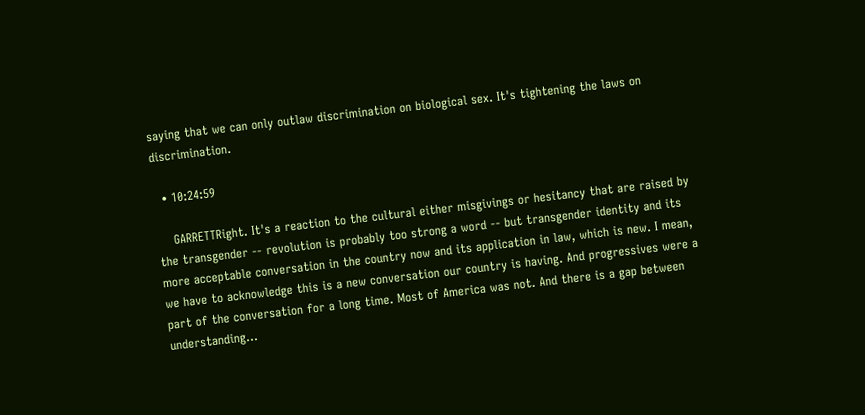saying that we can only outlaw discrimination on biological sex. It's tightening the laws on discrimination.

  • 10:24:59

    GARRETTRight. It's a reaction to the cultural either misgivings or hesitancy that are raised by the transgender -- revolution is probably too strong a word -- but transgender identity and its more acceptable conversation in the country now and its application in law, which is new. I mean, we have to acknowledge this is a new conversation our country is having. And progressives were a part of the conversation for a long time. Most of America was not. And there is a gap between understanding...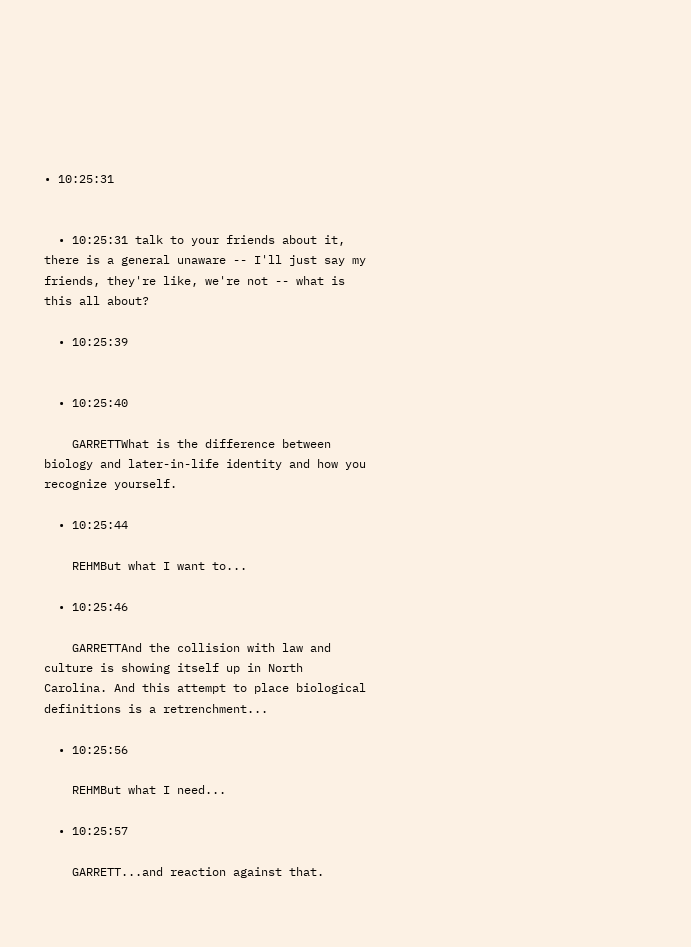• 10:25:31


  • 10:25:31 talk to your friends about it, there is a general unaware -- I'll just say my friends, they're like, we're not -- what is this all about?

  • 10:25:39


  • 10:25:40

    GARRETTWhat is the difference between biology and later-in-life identity and how you recognize yourself.

  • 10:25:44

    REHMBut what I want to...

  • 10:25:46

    GARRETTAnd the collision with law and culture is showing itself up in North Carolina. And this attempt to place biological definitions is a retrenchment...

  • 10:25:56

    REHMBut what I need...

  • 10:25:57

    GARRETT...and reaction against that.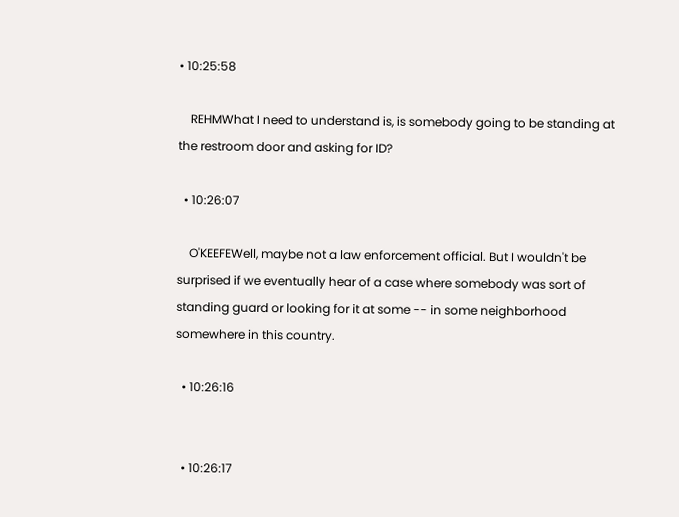• 10:25:58

    REHMWhat I need to understand is, is somebody going to be standing at the restroom door and asking for ID?

  • 10:26:07

    O'KEEFEWell, maybe not a law enforcement official. But I wouldn't be surprised if we eventually hear of a case where somebody was sort of standing guard or looking for it at some -- in some neighborhood somewhere in this country.

  • 10:26:16


  • 10:26:17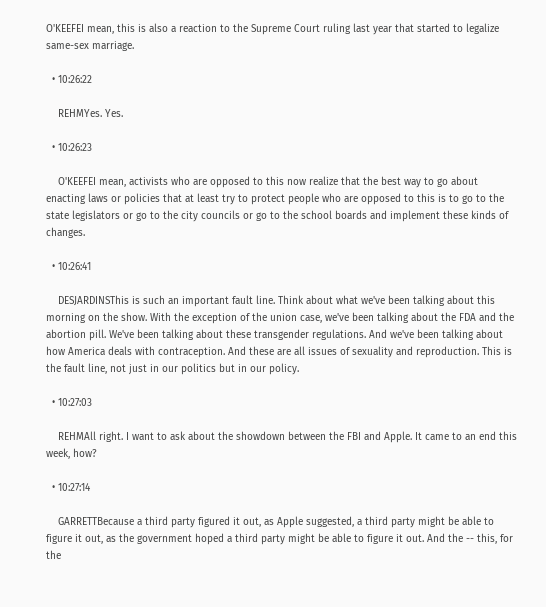O'KEEFEI mean, this is also a reaction to the Supreme Court ruling last year that started to legalize same-sex marriage.

  • 10:26:22

    REHMYes. Yes.

  • 10:26:23

    O'KEEFEI mean, activists who are opposed to this now realize that the best way to go about enacting laws or policies that at least try to protect people who are opposed to this is to go to the state legislators or go to the city councils or go to the school boards and implement these kinds of changes.

  • 10:26:41

    DESJARDINSThis is such an important fault line. Think about what we've been talking about this morning on the show. With the exception of the union case, we've been talking about the FDA and the abortion pill. We've been talking about these transgender regulations. And we've been talking about how America deals with contraception. And these are all issues of sexuality and reproduction. This is the fault line, not just in our politics but in our policy.

  • 10:27:03

    REHMAll right. I want to ask about the showdown between the FBI and Apple. It came to an end this week, how?

  • 10:27:14

    GARRETTBecause a third party figured it out, as Apple suggested, a third party might be able to figure it out, as the government hoped a third party might be able to figure it out. And the -- this, for the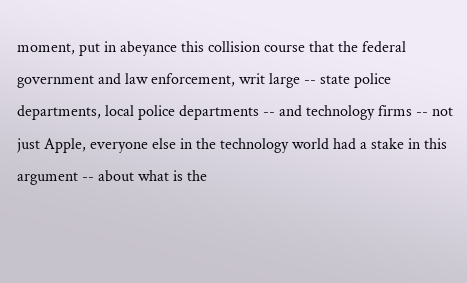moment, put in abeyance this collision course that the federal government and law enforcement, writ large -- state police departments, local police departments -- and technology firms -- not just Apple, everyone else in the technology world had a stake in this argument -- about what is the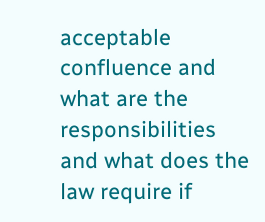acceptable confluence and what are the responsibilities and what does the law require if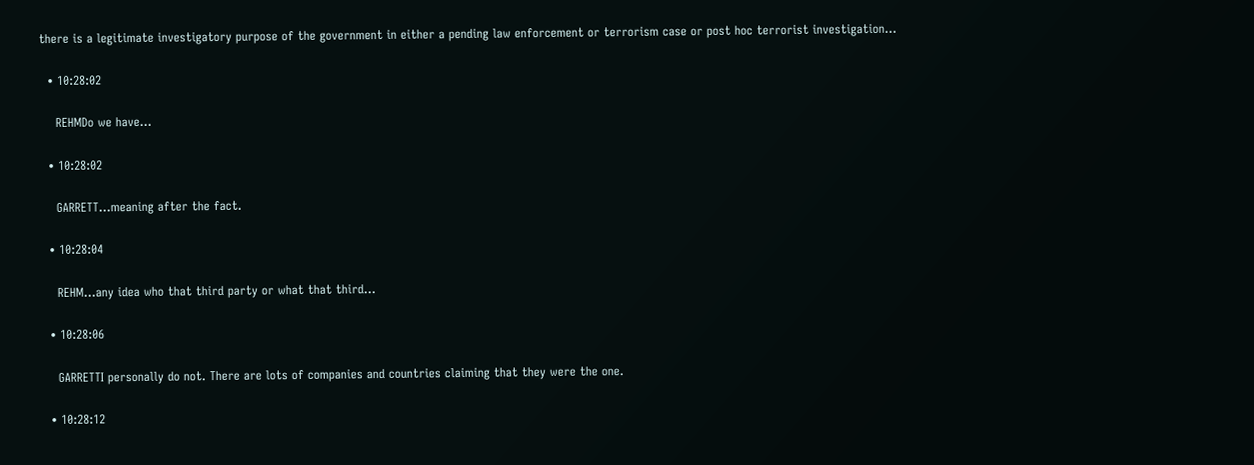there is a legitimate investigatory purpose of the government in either a pending law enforcement or terrorism case or post hoc terrorist investigation...

  • 10:28:02

    REHMDo we have...

  • 10:28:02

    GARRETT...meaning after the fact.

  • 10:28:04

    REHM...any idea who that third party or what that third...

  • 10:28:06

    GARRETTI personally do not. There are lots of companies and countries claiming that they were the one.

  • 10:28:12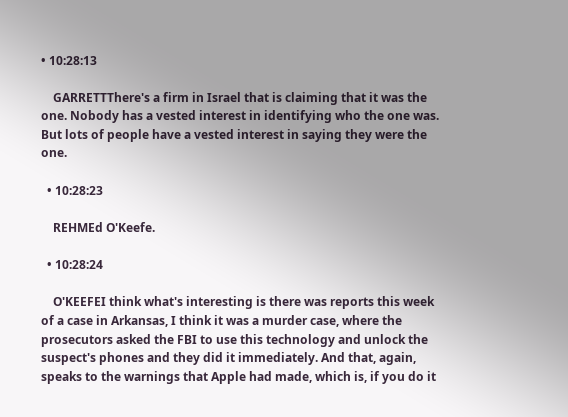• 10:28:13

    GARRETTThere's a firm in Israel that is claiming that it was the one. Nobody has a vested interest in identifying who the one was. But lots of people have a vested interest in saying they were the one.

  • 10:28:23

    REHMEd O'Keefe.

  • 10:28:24

    O'KEEFEI think what's interesting is there was reports this week of a case in Arkansas, I think it was a murder case, where the prosecutors asked the FBI to use this technology and unlock the suspect's phones and they did it immediately. And that, again, speaks to the warnings that Apple had made, which is, if you do it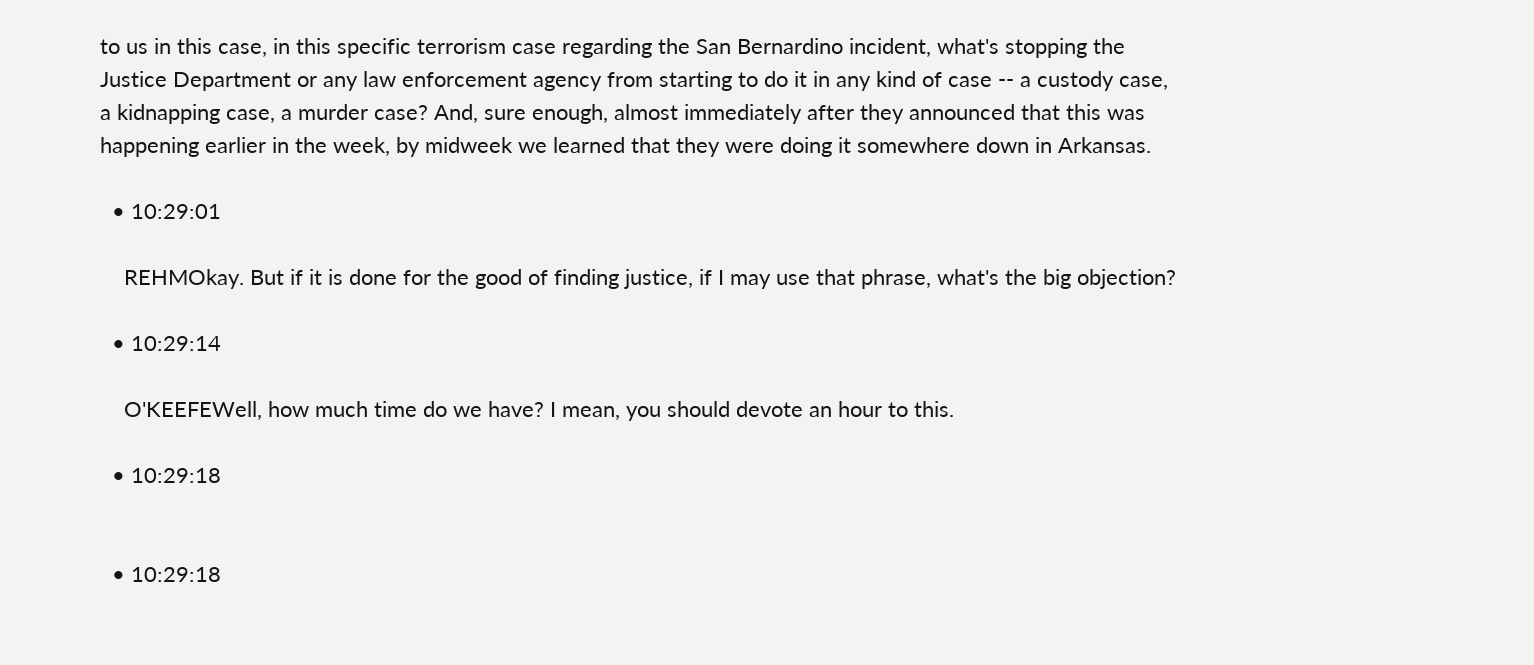to us in this case, in this specific terrorism case regarding the San Bernardino incident, what's stopping the Justice Department or any law enforcement agency from starting to do it in any kind of case -- a custody case, a kidnapping case, a murder case? And, sure enough, almost immediately after they announced that this was happening earlier in the week, by midweek we learned that they were doing it somewhere down in Arkansas.

  • 10:29:01

    REHMOkay. But if it is done for the good of finding justice, if I may use that phrase, what's the big objection?

  • 10:29:14

    O'KEEFEWell, how much time do we have? I mean, you should devote an hour to this.

  • 10:29:18


  • 10:29:18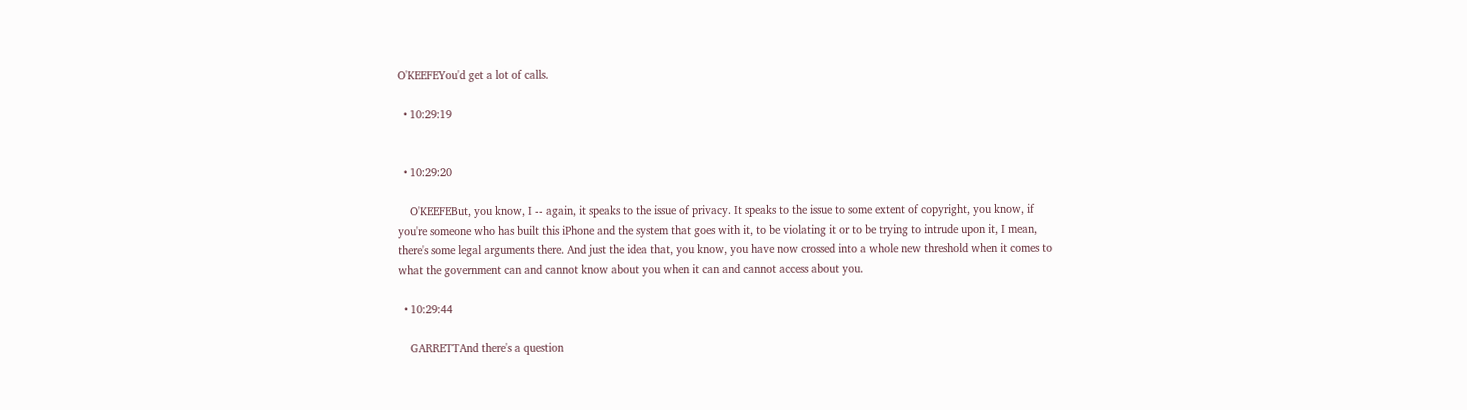O'KEEFEYou'd get a lot of calls.

  • 10:29:19


  • 10:29:20

    O'KEEFEBut, you know, I -- again, it speaks to the issue of privacy. It speaks to the issue to some extent of copyright, you know, if you're someone who has built this iPhone and the system that goes with it, to be violating it or to be trying to intrude upon it, I mean, there's some legal arguments there. And just the idea that, you know, you have now crossed into a whole new threshold when it comes to what the government can and cannot know about you when it can and cannot access about you.

  • 10:29:44

    GARRETTAnd there's a question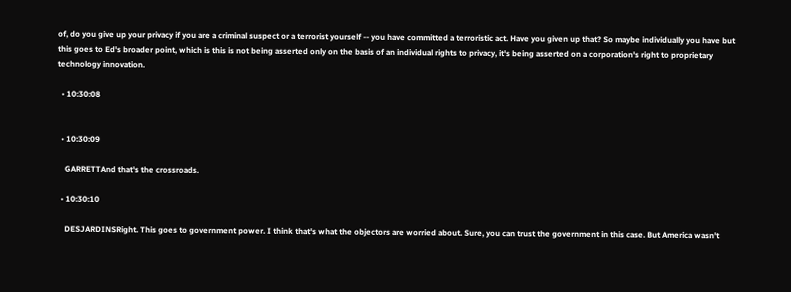of, do you give up your privacy if you are a criminal suspect or a terrorist yourself -- you have committed a terroristic act. Have you given up that? So maybe individually you have but this goes to Ed's broader point, which is this is not being asserted only on the basis of an individual rights to privacy, it's being asserted on a corporation's right to proprietary technology innovation.

  • 10:30:08


  • 10:30:09

    GARRETTAnd that's the crossroads.

  • 10:30:10

    DESJARDINSRight. This goes to government power. I think that's what the objectors are worried about. Sure, you can trust the government in this case. But America wasn't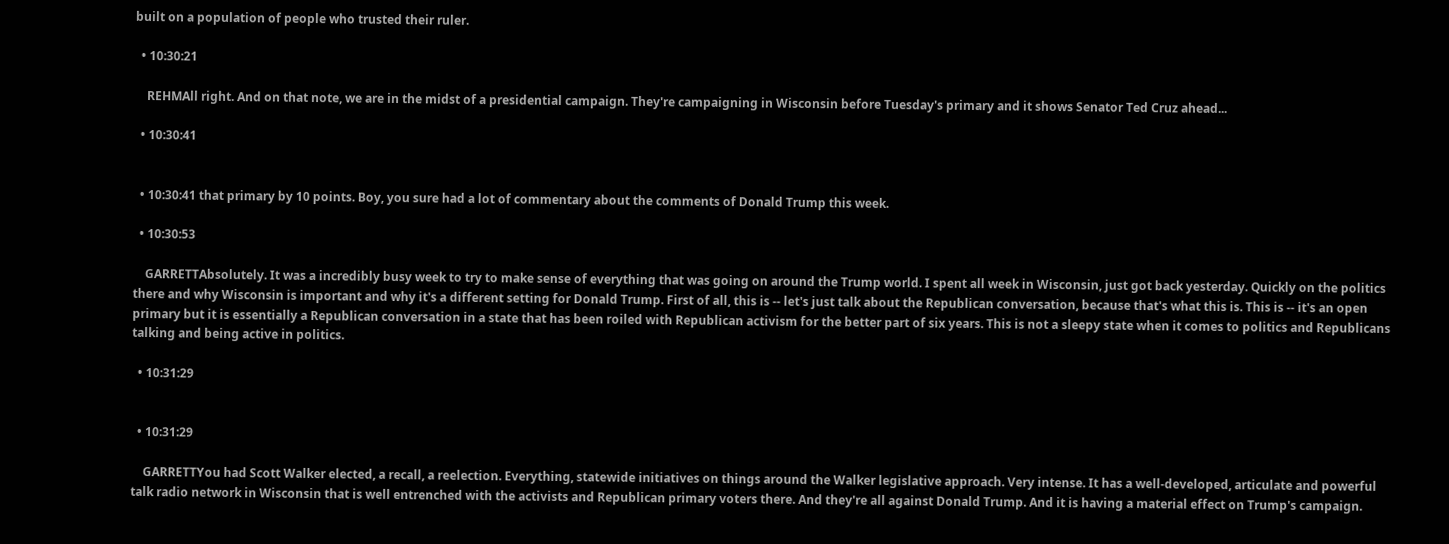built on a population of people who trusted their ruler.

  • 10:30:21

    REHMAll right. And on that note, we are in the midst of a presidential campaign. They're campaigning in Wisconsin before Tuesday's primary and it shows Senator Ted Cruz ahead...

  • 10:30:41


  • 10:30:41 that primary by 10 points. Boy, you sure had a lot of commentary about the comments of Donald Trump this week.

  • 10:30:53

    GARRETTAbsolutely. It was a incredibly busy week to try to make sense of everything that was going on around the Trump world. I spent all week in Wisconsin, just got back yesterday. Quickly on the politics there and why Wisconsin is important and why it's a different setting for Donald Trump. First of all, this is -- let's just talk about the Republican conversation, because that's what this is. This is -- it's an open primary but it is essentially a Republican conversation in a state that has been roiled with Republican activism for the better part of six years. This is not a sleepy state when it comes to politics and Republicans talking and being active in politics.

  • 10:31:29


  • 10:31:29

    GARRETTYou had Scott Walker elected, a recall, a reelection. Everything, statewide initiatives on things around the Walker legislative approach. Very intense. It has a well-developed, articulate and powerful talk radio network in Wisconsin that is well entrenched with the activists and Republican primary voters there. And they're all against Donald Trump. And it is having a material effect on Trump's campaign.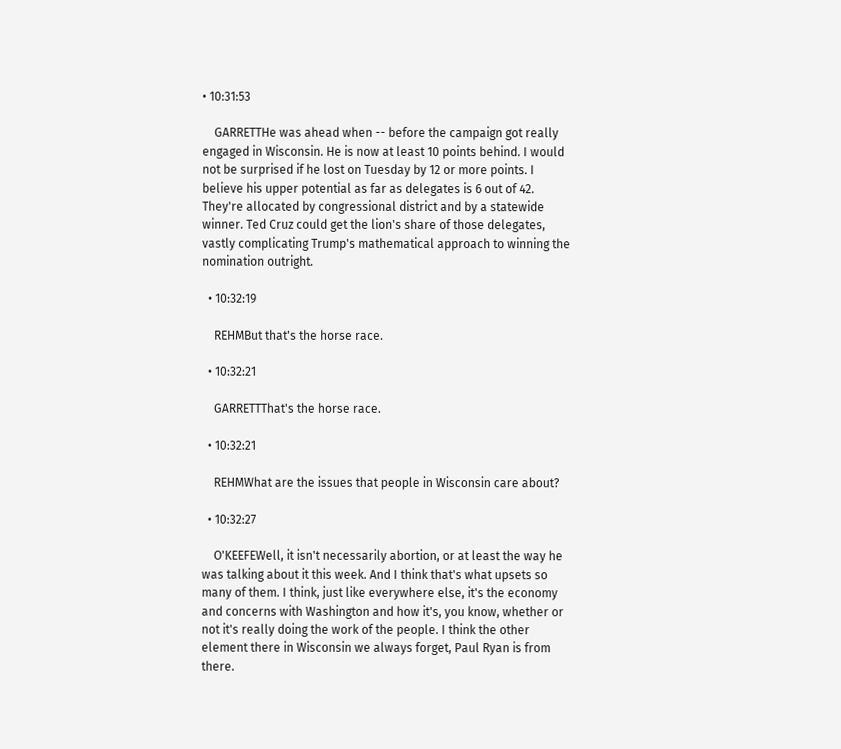• 10:31:53

    GARRETTHe was ahead when -- before the campaign got really engaged in Wisconsin. He is now at least 10 points behind. I would not be surprised if he lost on Tuesday by 12 or more points. I believe his upper potential as far as delegates is 6 out of 42. They're allocated by congressional district and by a statewide winner. Ted Cruz could get the lion's share of those delegates, vastly complicating Trump's mathematical approach to winning the nomination outright.

  • 10:32:19

    REHMBut that's the horse race.

  • 10:32:21

    GARRETTThat's the horse race.

  • 10:32:21

    REHMWhat are the issues that people in Wisconsin care about?

  • 10:32:27

    O'KEEFEWell, it isn't necessarily abortion, or at least the way he was talking about it this week. And I think that's what upsets so many of them. I think, just like everywhere else, it's the economy and concerns with Washington and how it's, you know, whether or not it's really doing the work of the people. I think the other element there in Wisconsin we always forget, Paul Ryan is from there.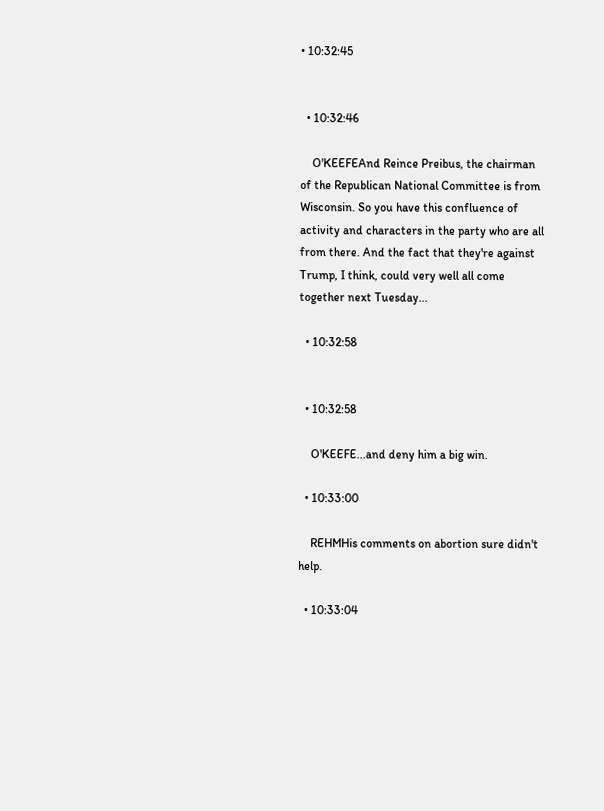• 10:32:45


  • 10:32:46

    O'KEEFEAnd Reince Preibus, the chairman of the Republican National Committee is from Wisconsin. So you have this confluence of activity and characters in the party who are all from there. And the fact that they're against Trump, I think, could very well all come together next Tuesday...

  • 10:32:58


  • 10:32:58

    O'KEEFE...and deny him a big win.

  • 10:33:00

    REHMHis comments on abortion sure didn't help.

  • 10:33:04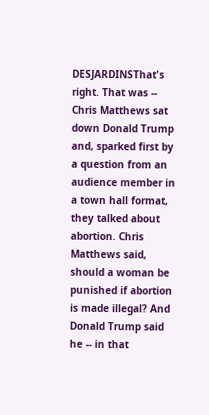DESJARDINSThat's right. That was -- Chris Matthews sat down Donald Trump and, sparked first by a question from an audience member in a town hall format, they talked about abortion. Chris Matthews said, should a woman be punished if abortion is made illegal? And Donald Trump said he -- in that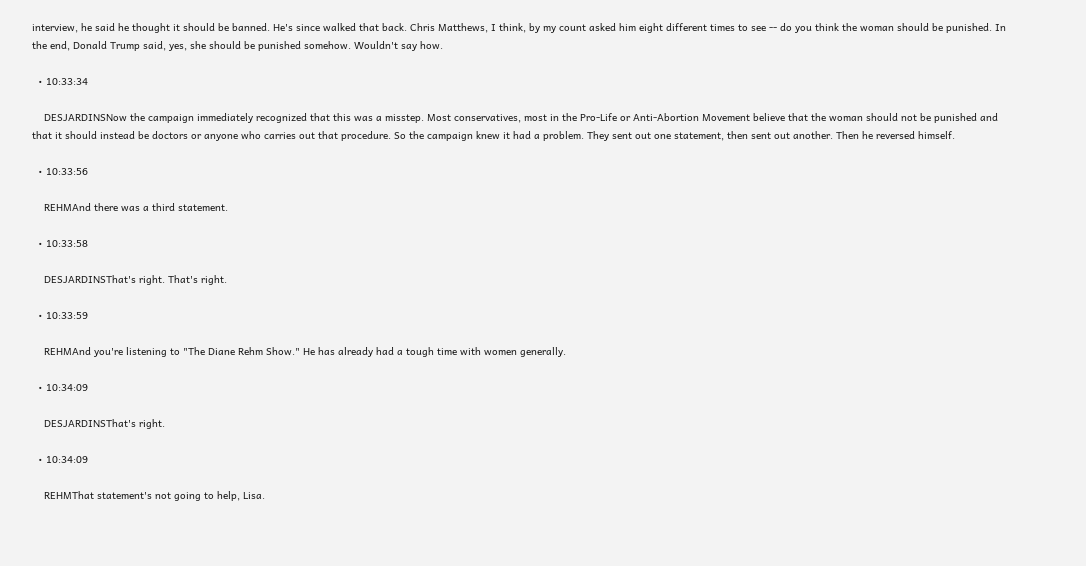interview, he said he thought it should be banned. He's since walked that back. Chris Matthews, I think, by my count asked him eight different times to see -- do you think the woman should be punished. In the end, Donald Trump said, yes, she should be punished somehow. Wouldn't say how.

  • 10:33:34

    DESJARDINSNow the campaign immediately recognized that this was a misstep. Most conservatives, most in the Pro-Life or Anti-Abortion Movement believe that the woman should not be punished and that it should instead be doctors or anyone who carries out that procedure. So the campaign knew it had a problem. They sent out one statement, then sent out another. Then he reversed himself.

  • 10:33:56

    REHMAnd there was a third statement.

  • 10:33:58

    DESJARDINSThat's right. That's right.

  • 10:33:59

    REHMAnd you're listening to "The Diane Rehm Show." He has already had a tough time with women generally.

  • 10:34:09

    DESJARDINSThat's right.

  • 10:34:09

    REHMThat statement's not going to help, Lisa.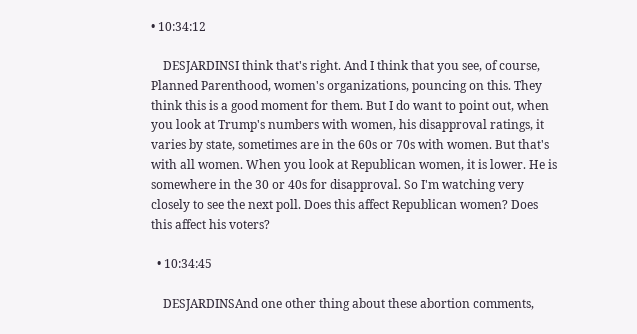• 10:34:12

    DESJARDINSI think that's right. And I think that you see, of course, Planned Parenthood, women's organizations, pouncing on this. They think this is a good moment for them. But I do want to point out, when you look at Trump's numbers with women, his disapproval ratings, it varies by state, sometimes are in the 60s or 70s with women. But that's with all women. When you look at Republican women, it is lower. He is somewhere in the 30 or 40s for disapproval. So I'm watching very closely to see the next poll. Does this affect Republican women? Does this affect his voters?

  • 10:34:45

    DESJARDINSAnd one other thing about these abortion comments,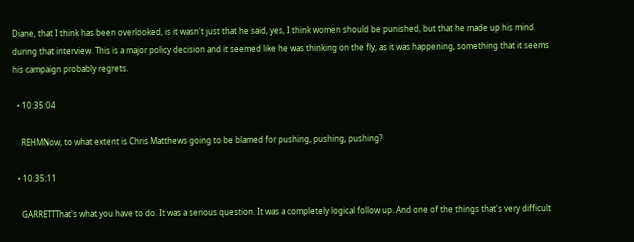Diane, that I think has been overlooked, is it wasn't just that he said, yes, I think women should be punished, but that he made up his mind during that interview. This is a major policy decision and it seemed like he was thinking on the fly, as it was happening, something that it seems his campaign probably regrets.

  • 10:35:04

    REHMNow, to what extent is Chris Matthews going to be blamed for pushing, pushing, pushing?

  • 10:35:11

    GARRETTThat's what you have to do. It was a serious question. It was a completely logical follow up. And one of the things that's very difficult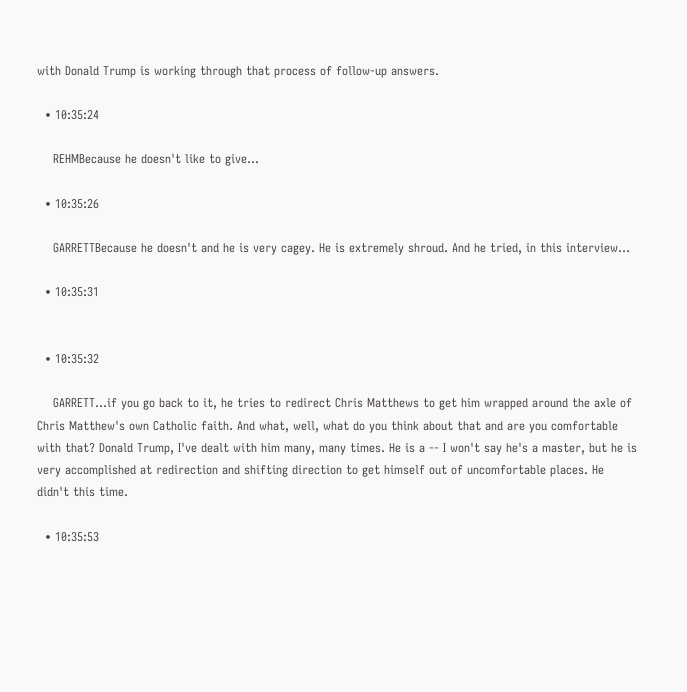with Donald Trump is working through that process of follow-up answers.

  • 10:35:24

    REHMBecause he doesn't like to give...

  • 10:35:26

    GARRETTBecause he doesn't and he is very cagey. He is extremely shroud. And he tried, in this interview...

  • 10:35:31


  • 10:35:32

    GARRETT...if you go back to it, he tries to redirect Chris Matthews to get him wrapped around the axle of Chris Matthew's own Catholic faith. And what, well, what do you think about that and are you comfortable with that? Donald Trump, I've dealt with him many, many times. He is a -- I won't say he's a master, but he is very accomplished at redirection and shifting direction to get himself out of uncomfortable places. He didn't this time.

  • 10:35:53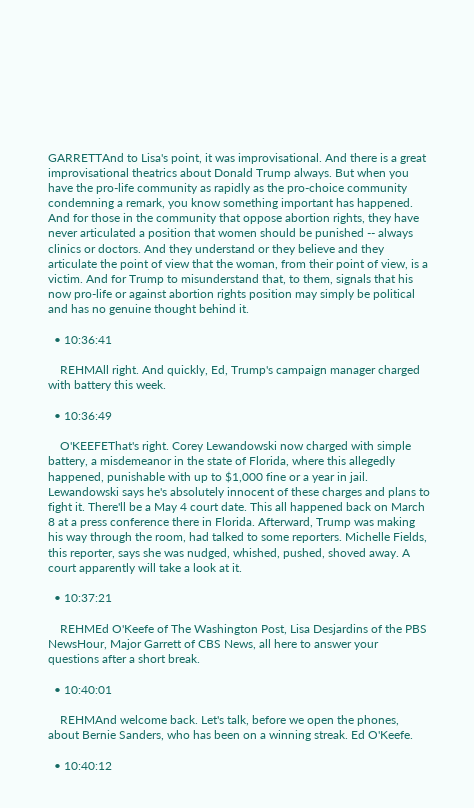GARRETTAnd to Lisa's point, it was improvisational. And there is a great improvisational theatrics about Donald Trump always. But when you have the pro-life community as rapidly as the pro-choice community condemning a remark, you know something important has happened. And for those in the community that oppose abortion rights, they have never articulated a position that women should be punished -- always clinics or doctors. And they understand or they believe and they articulate the point of view that the woman, from their point of view, is a victim. And for Trump to misunderstand that, to them, signals that his now pro-life or against abortion rights position may simply be political and has no genuine thought behind it.

  • 10:36:41

    REHMAll right. And quickly, Ed, Trump's campaign manager charged with battery this week.

  • 10:36:49

    O'KEEFEThat's right. Corey Lewandowski now charged with simple battery, a misdemeanor in the state of Florida, where this allegedly happened, punishable with up to $1,000 fine or a year in jail. Lewandowski says he's absolutely innocent of these charges and plans to fight it. There'll be a May 4 court date. This all happened back on March 8 at a press conference there in Florida. Afterward, Trump was making his way through the room, had talked to some reporters. Michelle Fields, this reporter, says she was nudged, whished, pushed, shoved away. A court apparently will take a look at it.

  • 10:37:21

    REHMEd O'Keefe of The Washington Post, Lisa Desjardins of the PBS NewsHour, Major Garrett of CBS News, all here to answer your questions after a short break.

  • 10:40:01

    REHMAnd welcome back. Let's talk, before we open the phones, about Bernie Sanders, who has been on a winning streak. Ed O'Keefe.

  • 10:40:12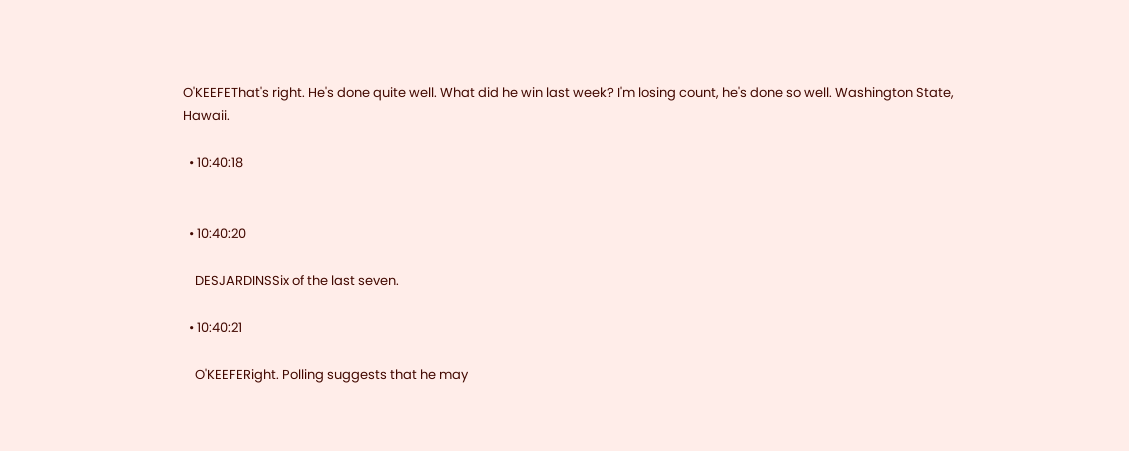O'KEEFEThat's right. He's done quite well. What did he win last week? I'm losing count, he's done so well. Washington State, Hawaii.

  • 10:40:18


  • 10:40:20

    DESJARDINSSix of the last seven.

  • 10:40:21

    O'KEEFERight. Polling suggests that he may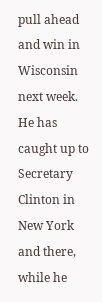pull ahead and win in Wisconsin next week. He has caught up to Secretary Clinton in New York and there, while he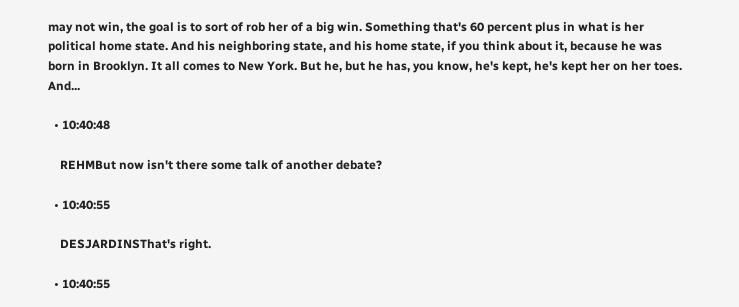may not win, the goal is to sort of rob her of a big win. Something that's 60 percent plus in what is her political home state. And his neighboring state, and his home state, if you think about it, because he was born in Brooklyn. It all comes to New York. But he, but he has, you know, he's kept, he's kept her on her toes. And...

  • 10:40:48

    REHMBut now isn't there some talk of another debate?

  • 10:40:55

    DESJARDINSThat's right.

  • 10:40:55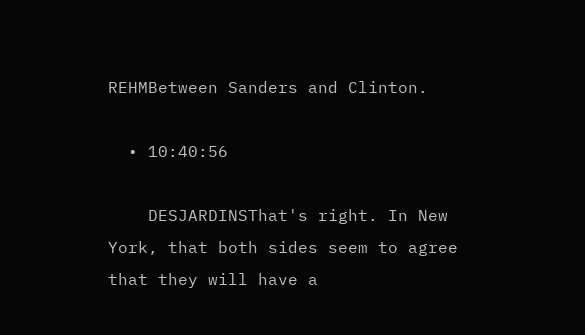REHMBetween Sanders and Clinton.

  • 10:40:56

    DESJARDINSThat's right. In New York, that both sides seem to agree that they will have a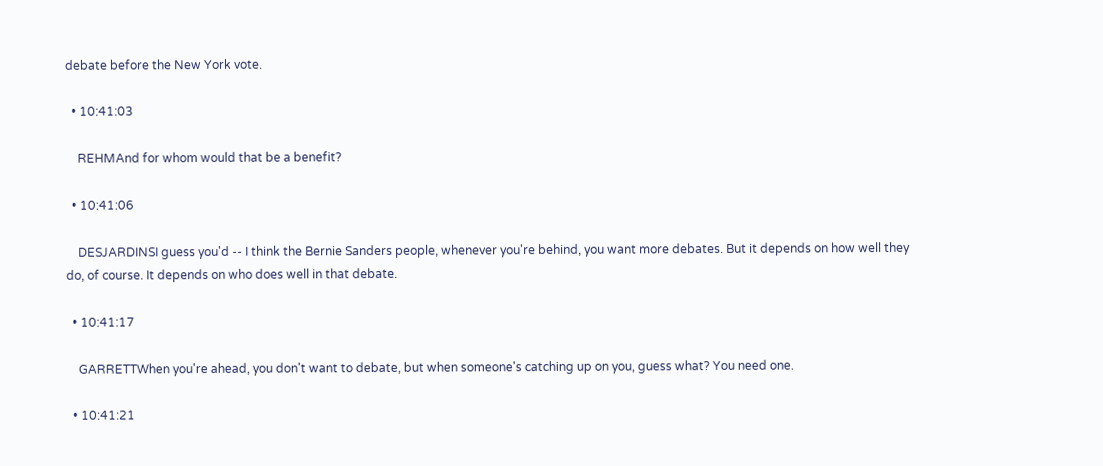debate before the New York vote.

  • 10:41:03

    REHMAnd for whom would that be a benefit?

  • 10:41:06

    DESJARDINSI guess you'd -- I think the Bernie Sanders people, whenever you're behind, you want more debates. But it depends on how well they do, of course. It depends on who does well in that debate.

  • 10:41:17

    GARRETTWhen you're ahead, you don't want to debate, but when someone's catching up on you, guess what? You need one.

  • 10:41:21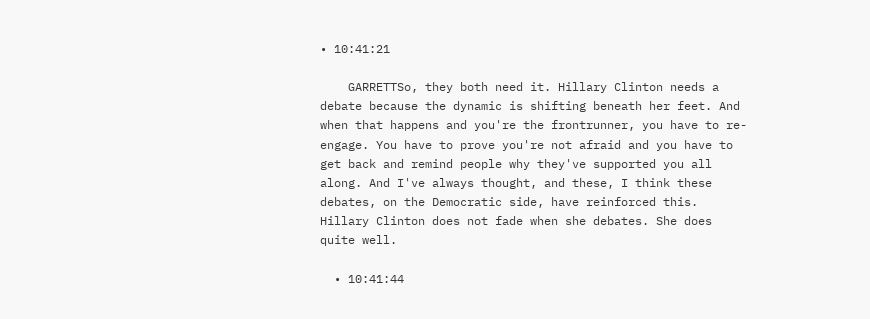• 10:41:21

    GARRETTSo, they both need it. Hillary Clinton needs a debate because the dynamic is shifting beneath her feet. And when that happens and you're the frontrunner, you have to re-engage. You have to prove you're not afraid and you have to get back and remind people why they've supported you all along. And I've always thought, and these, I think these debates, on the Democratic side, have reinforced this. Hillary Clinton does not fade when she debates. She does quite well.

  • 10:41:44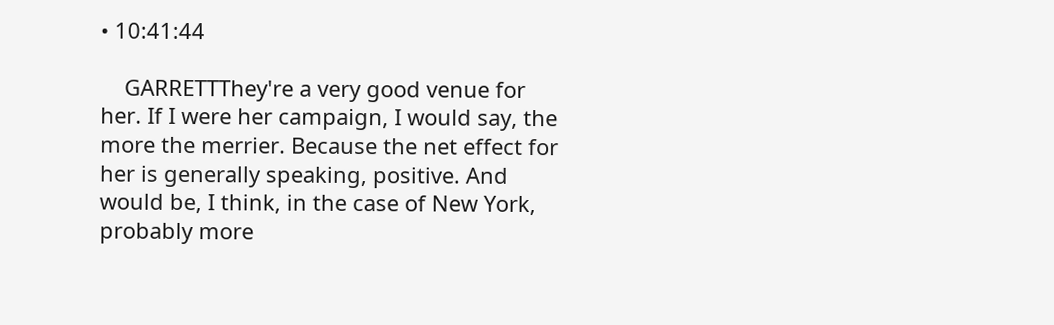• 10:41:44

    GARRETTThey're a very good venue for her. If I were her campaign, I would say, the more the merrier. Because the net effect for her is generally speaking, positive. And would be, I think, in the case of New York, probably more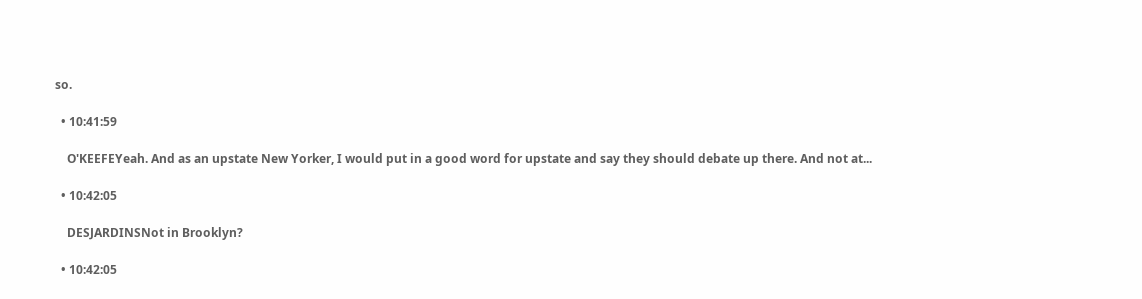so.

  • 10:41:59

    O'KEEFEYeah. And as an upstate New Yorker, I would put in a good word for upstate and say they should debate up there. And not at...

  • 10:42:05

    DESJARDINSNot in Brooklyn?

  • 10:42:05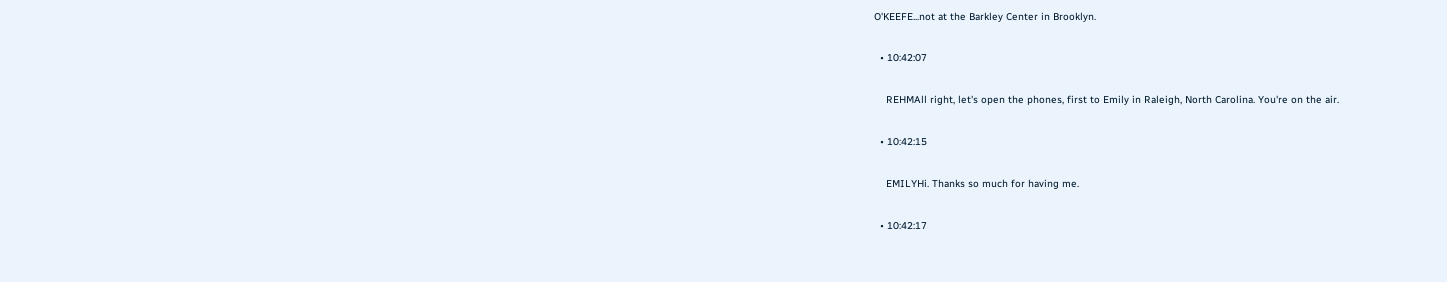O'KEEFE...not at the Barkley Center in Brooklyn.

  • 10:42:07

    REHMAll right, let's open the phones, first to Emily in Raleigh, North Carolina. You're on the air.

  • 10:42:15

    EMILYHi. Thanks so much for having me.

  • 10:42:17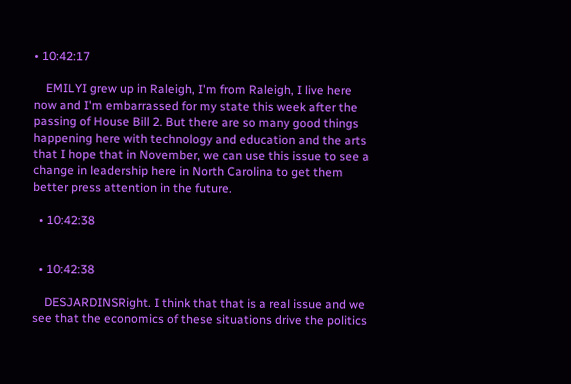• 10:42:17

    EMILYI grew up in Raleigh, I'm from Raleigh, I live here now and I'm embarrassed for my state this week after the passing of House Bill 2. But there are so many good things happening here with technology and education and the arts that I hope that in November, we can use this issue to see a change in leadership here in North Carolina to get them better press attention in the future.

  • 10:42:38


  • 10:42:38

    DESJARDINSRight. I think that that is a real issue and we see that the economics of these situations drive the politics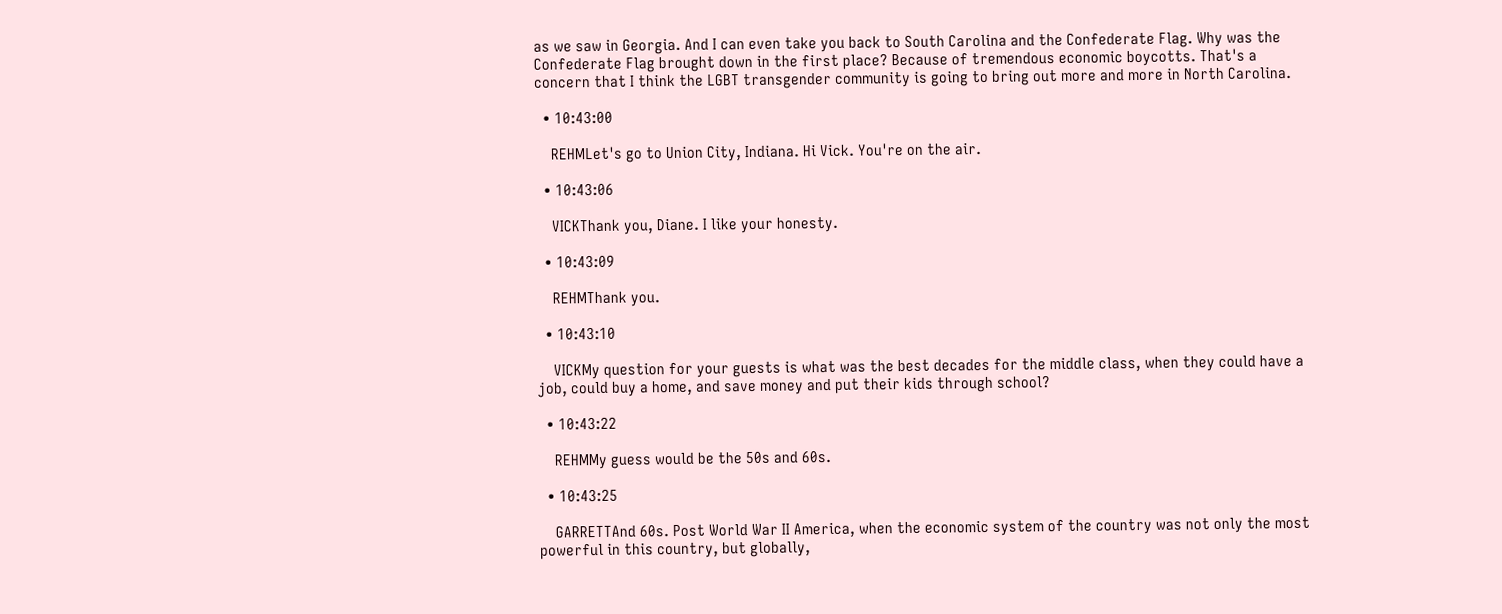as we saw in Georgia. And I can even take you back to South Carolina and the Confederate Flag. Why was the Confederate Flag brought down in the first place? Because of tremendous economic boycotts. That's a concern that I think the LGBT transgender community is going to bring out more and more in North Carolina.

  • 10:43:00

    REHMLet's go to Union City, Indiana. Hi Vick. You're on the air.

  • 10:43:06

    VICKThank you, Diane. I like your honesty.

  • 10:43:09

    REHMThank you.

  • 10:43:10

    VICKMy question for your guests is what was the best decades for the middle class, when they could have a job, could buy a home, and save money and put their kids through school?

  • 10:43:22

    REHMMy guess would be the 50s and 60s.

  • 10:43:25

    GARRETTAnd 60s. Post World War II America, when the economic system of the country was not only the most powerful in this country, but globally,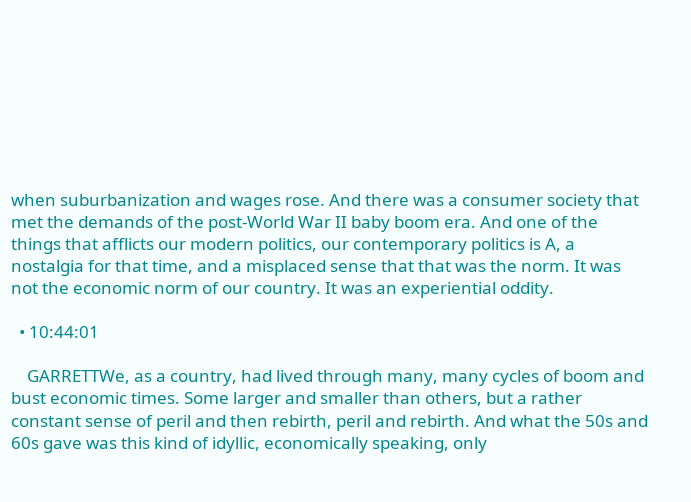when suburbanization and wages rose. And there was a consumer society that met the demands of the post-World War II baby boom era. And one of the things that afflicts our modern politics, our contemporary politics is A, a nostalgia for that time, and a misplaced sense that that was the norm. It was not the economic norm of our country. It was an experiential oddity.

  • 10:44:01

    GARRETTWe, as a country, had lived through many, many cycles of boom and bust economic times. Some larger and smaller than others, but a rather constant sense of peril and then rebirth, peril and rebirth. And what the 50s and 60s gave was this kind of idyllic, economically speaking, only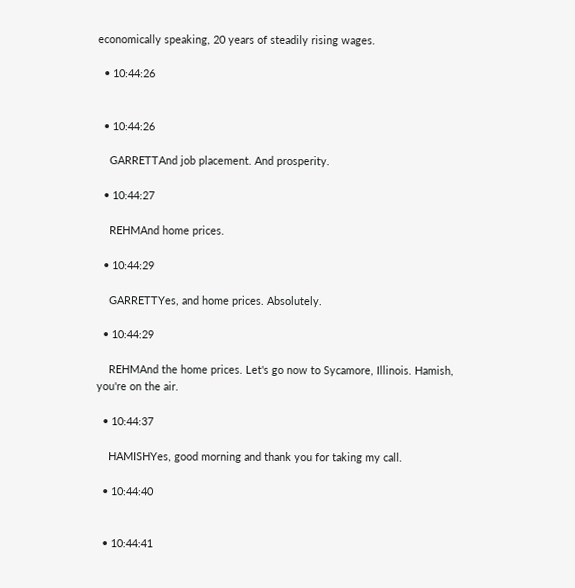economically speaking, 20 years of steadily rising wages.

  • 10:44:26


  • 10:44:26

    GARRETTAnd job placement. And prosperity.

  • 10:44:27

    REHMAnd home prices.

  • 10:44:29

    GARRETTYes, and home prices. Absolutely.

  • 10:44:29

    REHMAnd the home prices. Let's go now to Sycamore, Illinois. Hamish, you're on the air.

  • 10:44:37

    HAMISHYes, good morning and thank you for taking my call.

  • 10:44:40


  • 10:44:41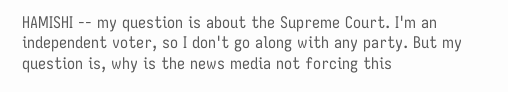HAMISHI -- my question is about the Supreme Court. I'm an independent voter, so I don't go along with any party. But my question is, why is the news media not forcing this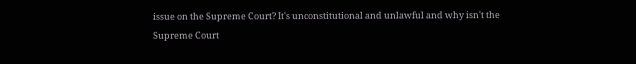issue on the Supreme Court? It's unconstitutional and unlawful and why isn't the Supreme Court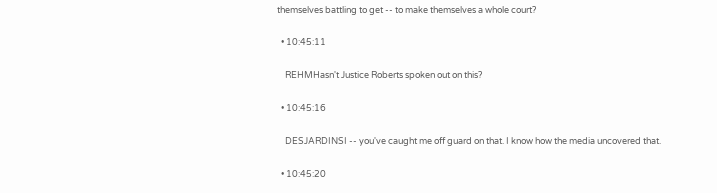themselves battling to get -- to make themselves a whole court?

  • 10:45:11

    REHMHasn't Justice Roberts spoken out on this?

  • 10:45:16

    DESJARDINSI -- you've caught me off guard on that. I know how the media uncovered that.

  • 10:45:20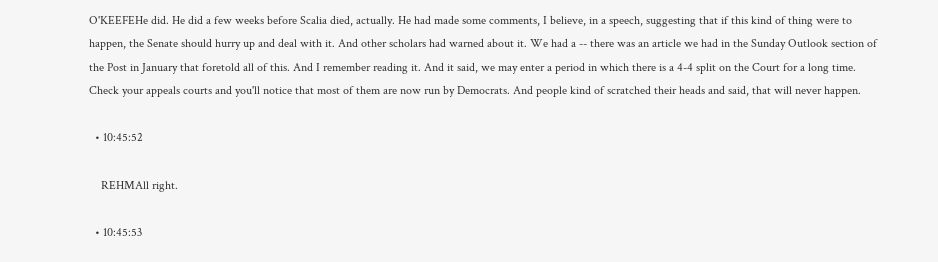O'KEEFEHe did. He did a few weeks before Scalia died, actually. He had made some comments, I believe, in a speech, suggesting that if this kind of thing were to happen, the Senate should hurry up and deal with it. And other scholars had warned about it. We had a -- there was an article we had in the Sunday Outlook section of the Post in January that foretold all of this. And I remember reading it. And it said, we may enter a period in which there is a 4-4 split on the Court for a long time. Check your appeals courts and you'll notice that most of them are now run by Democrats. And people kind of scratched their heads and said, that will never happen.

  • 10:45:52

    REHMAll right.

  • 10:45:53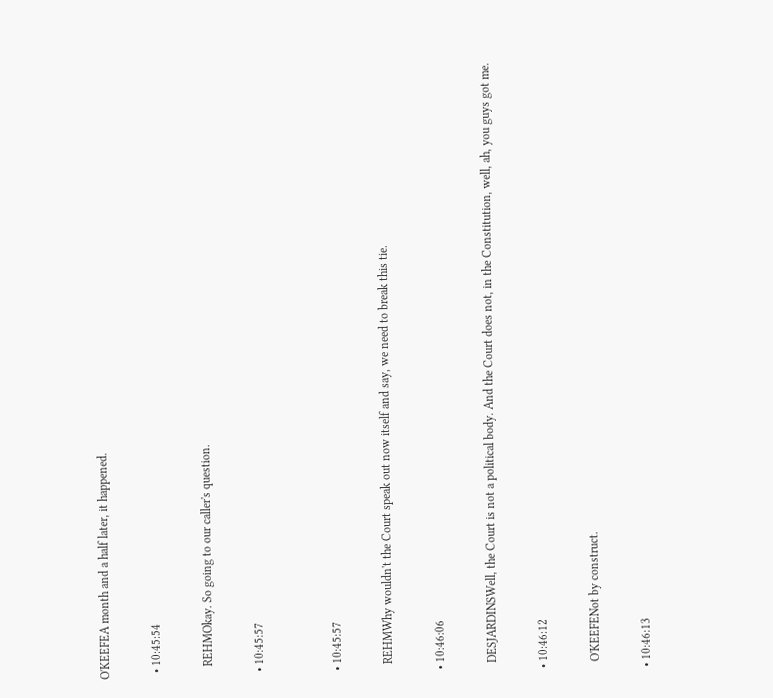O'KEEFEA month and a half later, it happened.

  • 10:45:54

    REHMOkay. So going to our caller's question.

  • 10:45:57


  • 10:45:57

    REHMWhy wouldn't the Court speak out now itself and say, we need to break this tie.

  • 10:46:06

    DESJARDINSWell, the Court is not a political body. And the Court does not, in the Constitution, well, ah, you guys got me.

  • 10:46:12

    O'KEEFENot by construct.

  • 10:46:13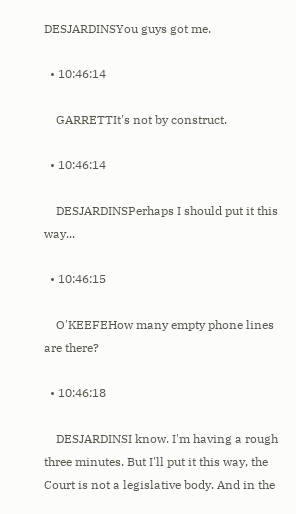DESJARDINSYou guys got me.

  • 10:46:14

    GARRETTIt's not by construct.

  • 10:46:14

    DESJARDINSPerhaps I should put it this way...

  • 10:46:15

    O'KEEFEHow many empty phone lines are there?

  • 10:46:18

    DESJARDINSI know. I'm having a rough three minutes. But I'll put it this way, the Court is not a legislative body. And in the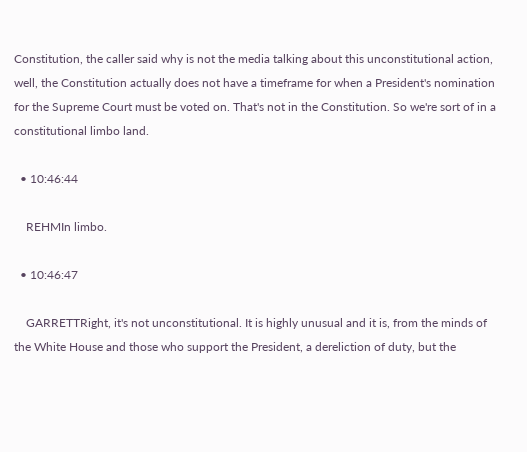Constitution, the caller said why is not the media talking about this unconstitutional action, well, the Constitution actually does not have a timeframe for when a President's nomination for the Supreme Court must be voted on. That's not in the Constitution. So we're sort of in a constitutional limbo land.

  • 10:46:44

    REHMIn limbo.

  • 10:46:47

    GARRETTRight, it's not unconstitutional. It is highly unusual and it is, from the minds of the White House and those who support the President, a dereliction of duty, but the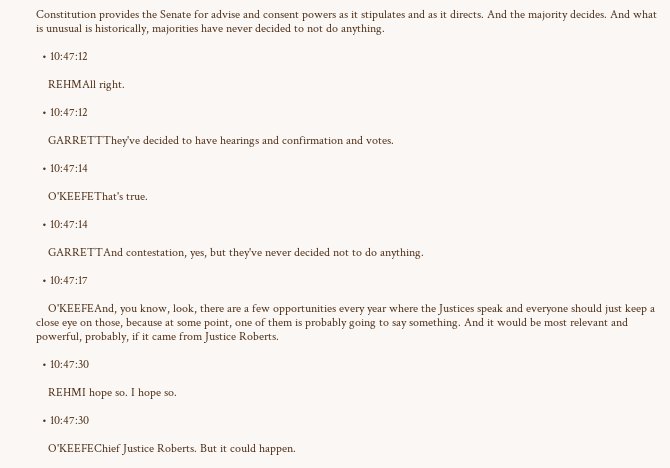Constitution provides the Senate for advise and consent powers as it stipulates and as it directs. And the majority decides. And what is unusual is historically, majorities have never decided to not do anything.

  • 10:47:12

    REHMAll right.

  • 10:47:12

    GARRETTThey've decided to have hearings and confirmation and votes.

  • 10:47:14

    O'KEEFEThat's true.

  • 10:47:14

    GARRETTAnd contestation, yes, but they've never decided not to do anything.

  • 10:47:17

    O'KEEFEAnd, you know, look, there are a few opportunities every year where the Justices speak and everyone should just keep a close eye on those, because at some point, one of them is probably going to say something. And it would be most relevant and powerful, probably, if it came from Justice Roberts.

  • 10:47:30

    REHMI hope so. I hope so.

  • 10:47:30

    O'KEEFEChief Justice Roberts. But it could happen.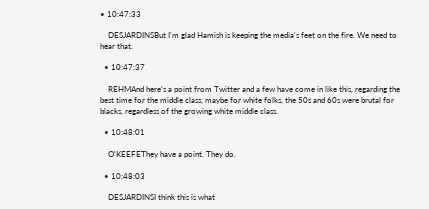• 10:47:33

    DESJARDINSBut I'm glad Hamish is keeping the media's feet on the fire. We need to hear that.

  • 10:47:37

    REHMAnd here's a point from Twitter and a few have come in like this, regarding the best time for the middle class, maybe for white folks, the 50s and 60s were brutal for blacks, regardless of the growing white middle class.

  • 10:48:01

    O'KEEFEThey have a point. They do.

  • 10:48:03

    DESJARDINSI think this is what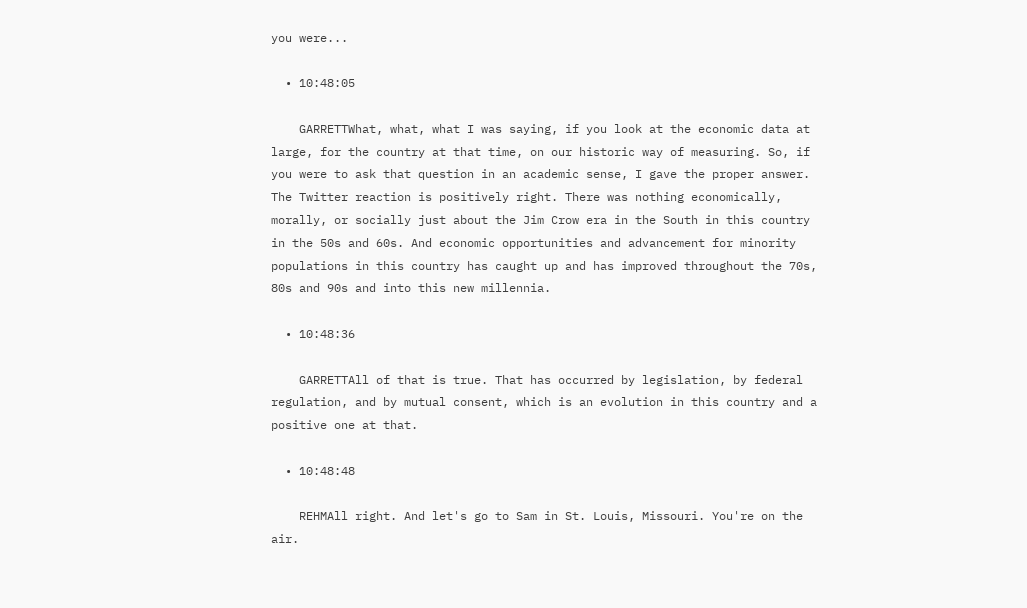you were...

  • 10:48:05

    GARRETTWhat, what, what I was saying, if you look at the economic data at large, for the country at that time, on our historic way of measuring. So, if you were to ask that question in an academic sense, I gave the proper answer. The Twitter reaction is positively right. There was nothing economically, morally, or socially just about the Jim Crow era in the South in this country in the 50s and 60s. And economic opportunities and advancement for minority populations in this country has caught up and has improved throughout the 70s, 80s and 90s and into this new millennia.

  • 10:48:36

    GARRETTAll of that is true. That has occurred by legislation, by federal regulation, and by mutual consent, which is an evolution in this country and a positive one at that.

  • 10:48:48

    REHMAll right. And let's go to Sam in St. Louis, Missouri. You're on the air.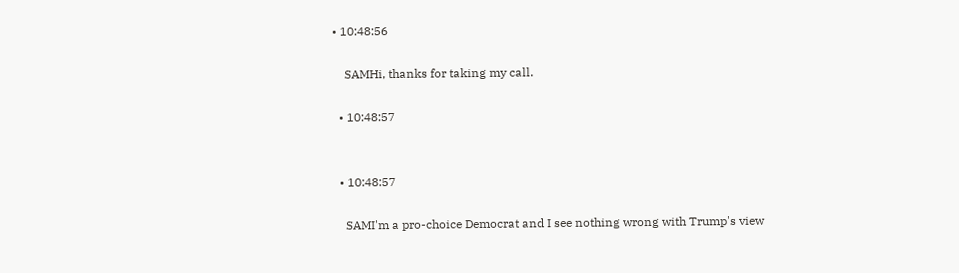• 10:48:56

    SAMHi, thanks for taking my call.

  • 10:48:57


  • 10:48:57

    SAMI'm a pro-choice Democrat and I see nothing wrong with Trump's view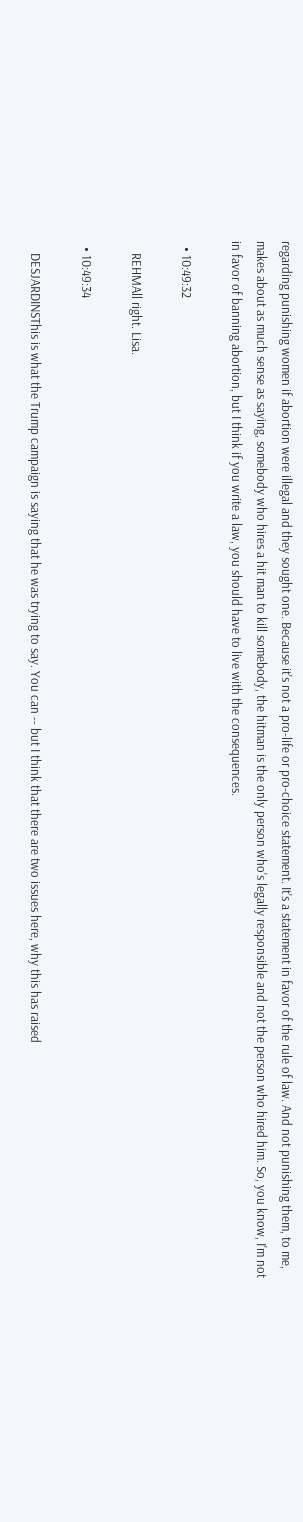regarding punishing women if abortion were illegal and they sought one. Because it's not a pro-life or pro-choice statement. It's a statement in favor of the rule of law. And not punishing them, to me, makes about as much sense as saying, somebody who hires a hit man to kill somebody, the hitman is the only person who's legally responsible and not the person who hired him. So, you know, I'm not in favor of banning abortion, but I think if you write a law, you should have to live with the consequences.

  • 10:49:32

    REHMAll right. Lisa.

  • 10:49:34

    DESJARDINSThis is what the Trump campaign is saying that he was trying to say. You can -- but I think that there are two issues here, why this has raised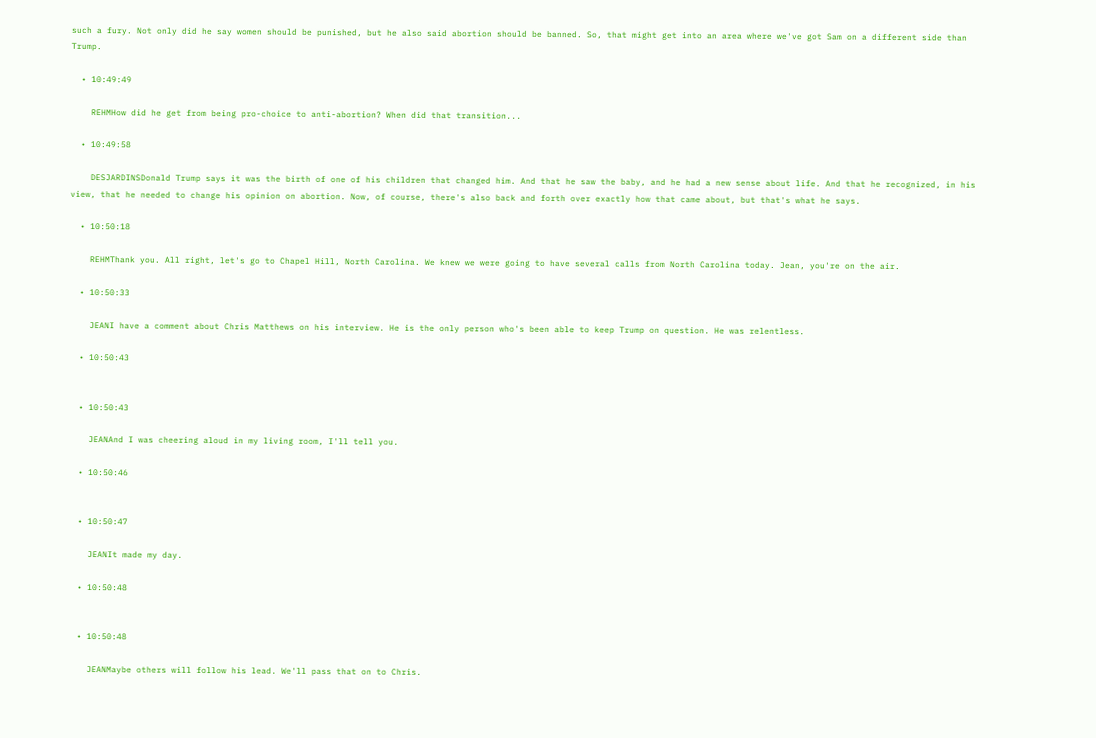such a fury. Not only did he say women should be punished, but he also said abortion should be banned. So, that might get into an area where we've got Sam on a different side than Trump.

  • 10:49:49

    REHMHow did he get from being pro-choice to anti-abortion? When did that transition...

  • 10:49:58

    DESJARDINSDonald Trump says it was the birth of one of his children that changed him. And that he saw the baby, and he had a new sense about life. And that he recognized, in his view, that he needed to change his opinion on abortion. Now, of course, there's also back and forth over exactly how that came about, but that's what he says.

  • 10:50:18

    REHMThank you. All right, let's go to Chapel Hill, North Carolina. We knew we were going to have several calls from North Carolina today. Jean, you're on the air.

  • 10:50:33

    JEANI have a comment about Chris Matthews on his interview. He is the only person who's been able to keep Trump on question. He was relentless.

  • 10:50:43


  • 10:50:43

    JEANAnd I was cheering aloud in my living room, I'll tell you.

  • 10:50:46


  • 10:50:47

    JEANIt made my day.

  • 10:50:48


  • 10:50:48

    JEANMaybe others will follow his lead. We'll pass that on to Chris.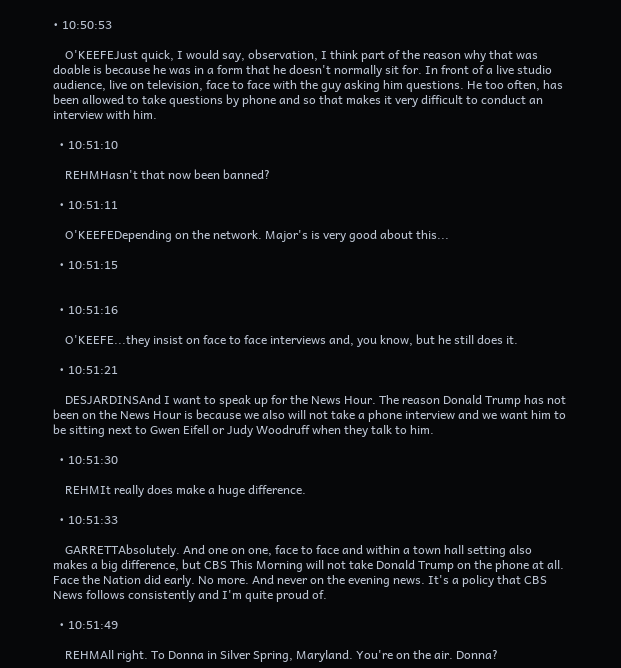• 10:50:53

    O'KEEFEJust quick, I would say, observation, I think part of the reason why that was doable is because he was in a form that he doesn't normally sit for. In front of a live studio audience, live on television, face to face with the guy asking him questions. He too often, has been allowed to take questions by phone and so that makes it very difficult to conduct an interview with him.

  • 10:51:10

    REHMHasn't that now been banned?

  • 10:51:11

    O'KEEFEDepending on the network. Major's is very good about this...

  • 10:51:15


  • 10:51:16

    O'KEEFE...they insist on face to face interviews and, you know, but he still does it.

  • 10:51:21

    DESJARDINSAnd I want to speak up for the News Hour. The reason Donald Trump has not been on the News Hour is because we also will not take a phone interview and we want him to be sitting next to Gwen Eifell or Judy Woodruff when they talk to him.

  • 10:51:30

    REHMIt really does make a huge difference.

  • 10:51:33

    GARRETTAbsolutely. And one on one, face to face and within a town hall setting also makes a big difference, but CBS This Morning will not take Donald Trump on the phone at all. Face the Nation did early. No more. And never on the evening news. It's a policy that CBS News follows consistently and I'm quite proud of.

  • 10:51:49

    REHMAll right. To Donna in Silver Spring, Maryland. You're on the air. Donna?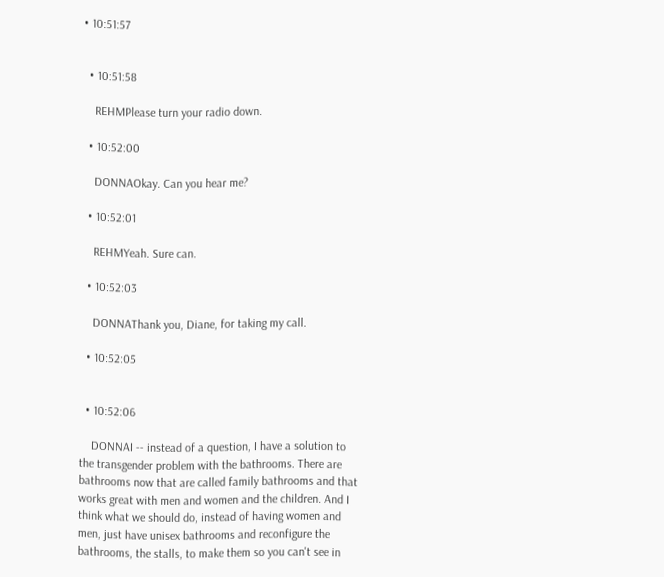• 10:51:57


  • 10:51:58

    REHMPlease turn your radio down.

  • 10:52:00

    DONNAOkay. Can you hear me?

  • 10:52:01

    REHMYeah. Sure can.

  • 10:52:03

    DONNAThank you, Diane, for taking my call.

  • 10:52:05


  • 10:52:06

    DONNAI -- instead of a question, I have a solution to the transgender problem with the bathrooms. There are bathrooms now that are called family bathrooms and that works great with men and women and the children. And I think what we should do, instead of having women and men, just have unisex bathrooms and reconfigure the bathrooms, the stalls, to make them so you can't see in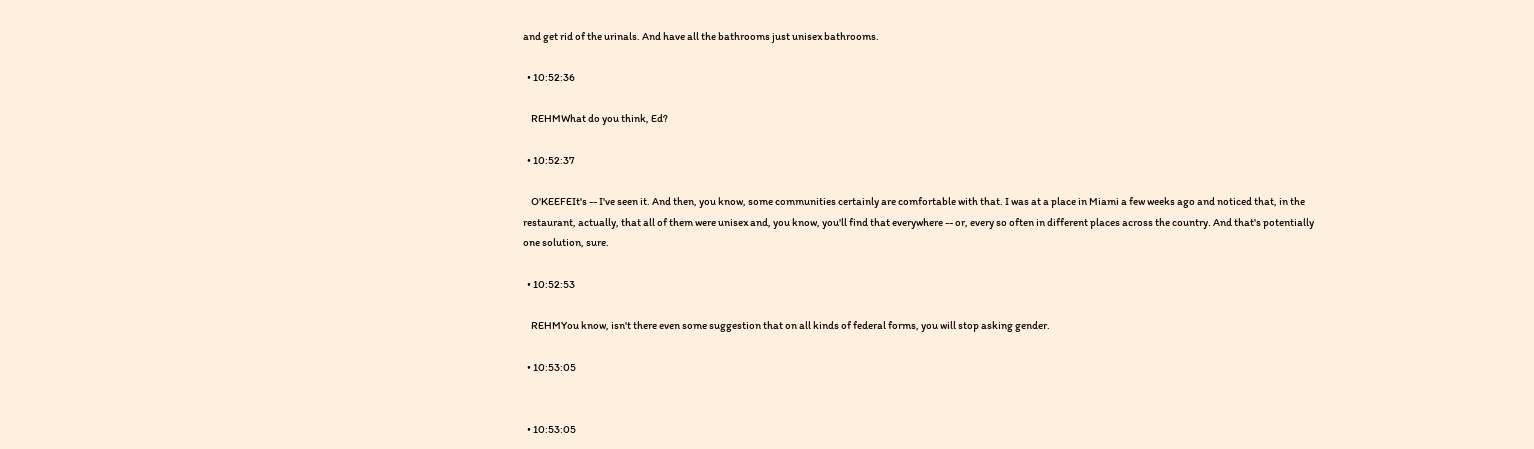and get rid of the urinals. And have all the bathrooms just unisex bathrooms.

  • 10:52:36

    REHMWhat do you think, Ed?

  • 10:52:37

    O'KEEFEIt's -- I've seen it. And then, you know, some communities certainly are comfortable with that. I was at a place in Miami a few weeks ago and noticed that, in the restaurant, actually, that all of them were unisex and, you know, you'll find that everywhere -- or, every so often in different places across the country. And that's potentially one solution, sure.

  • 10:52:53

    REHMYou know, isn't there even some suggestion that on all kinds of federal forms, you will stop asking gender.

  • 10:53:05


  • 10:53:05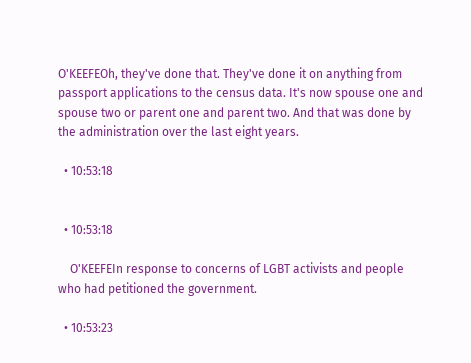O'KEEFEOh, they've done that. They've done it on anything from passport applications to the census data. It's now spouse one and spouse two or parent one and parent two. And that was done by the administration over the last eight years.

  • 10:53:18


  • 10:53:18

    O'KEEFEIn response to concerns of LGBT activists and people who had petitioned the government.

  • 10:53:23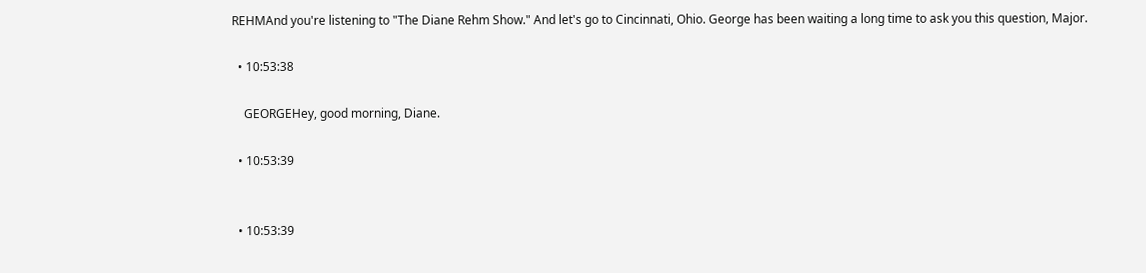REHMAnd you're listening to "The Diane Rehm Show." And let's go to Cincinnati, Ohio. George has been waiting a long time to ask you this question, Major.

  • 10:53:38

    GEORGEHey, good morning, Diane.

  • 10:53:39


  • 10:53:39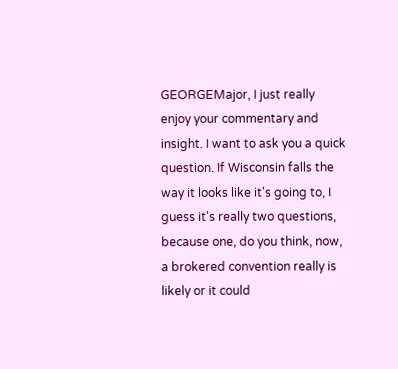GEORGEMajor, I just really enjoy your commentary and insight. I want to ask you a quick question. If Wisconsin falls the way it looks like it's going to, I guess it's really two questions, because one, do you think, now, a brokered convention really is likely or it could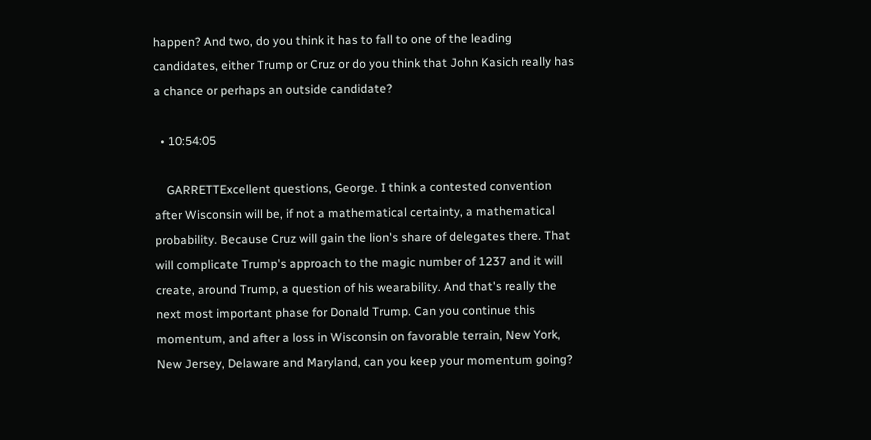happen? And two, do you think it has to fall to one of the leading candidates, either Trump or Cruz or do you think that John Kasich really has a chance or perhaps an outside candidate?

  • 10:54:05

    GARRETTExcellent questions, George. I think a contested convention after Wisconsin will be, if not a mathematical certainty, a mathematical probability. Because Cruz will gain the lion's share of delegates there. That will complicate Trump's approach to the magic number of 1237 and it will create, around Trump, a question of his wearability. And that's really the next most important phase for Donald Trump. Can you continue this momentum, and after a loss in Wisconsin on favorable terrain, New York, New Jersey, Delaware and Maryland, can you keep your momentum going?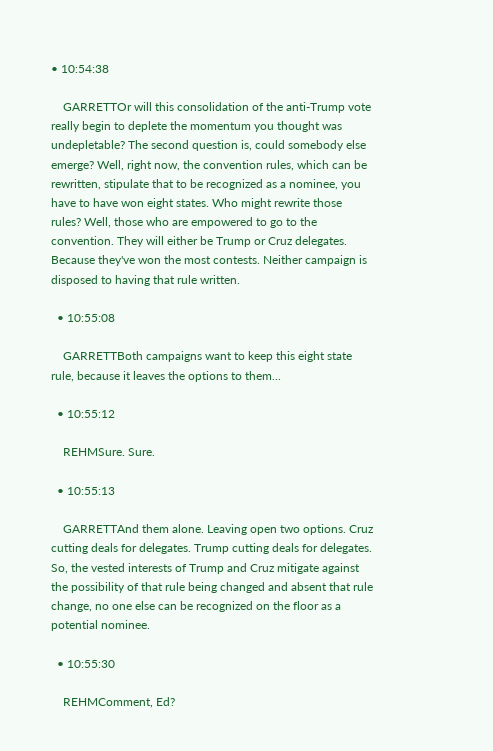• 10:54:38

    GARRETTOr will this consolidation of the anti-Trump vote really begin to deplete the momentum you thought was undepletable? The second question is, could somebody else emerge? Well, right now, the convention rules, which can be rewritten, stipulate that to be recognized as a nominee, you have to have won eight states. Who might rewrite those rules? Well, those who are empowered to go to the convention. They will either be Trump or Cruz delegates. Because they've won the most contests. Neither campaign is disposed to having that rule written.

  • 10:55:08

    GARRETTBoth campaigns want to keep this eight state rule, because it leaves the options to them...

  • 10:55:12

    REHMSure. Sure.

  • 10:55:13

    GARRETTAnd them alone. Leaving open two options. Cruz cutting deals for delegates. Trump cutting deals for delegates. So, the vested interests of Trump and Cruz mitigate against the possibility of that rule being changed and absent that rule change, no one else can be recognized on the floor as a potential nominee.

  • 10:55:30

    REHMComment, Ed?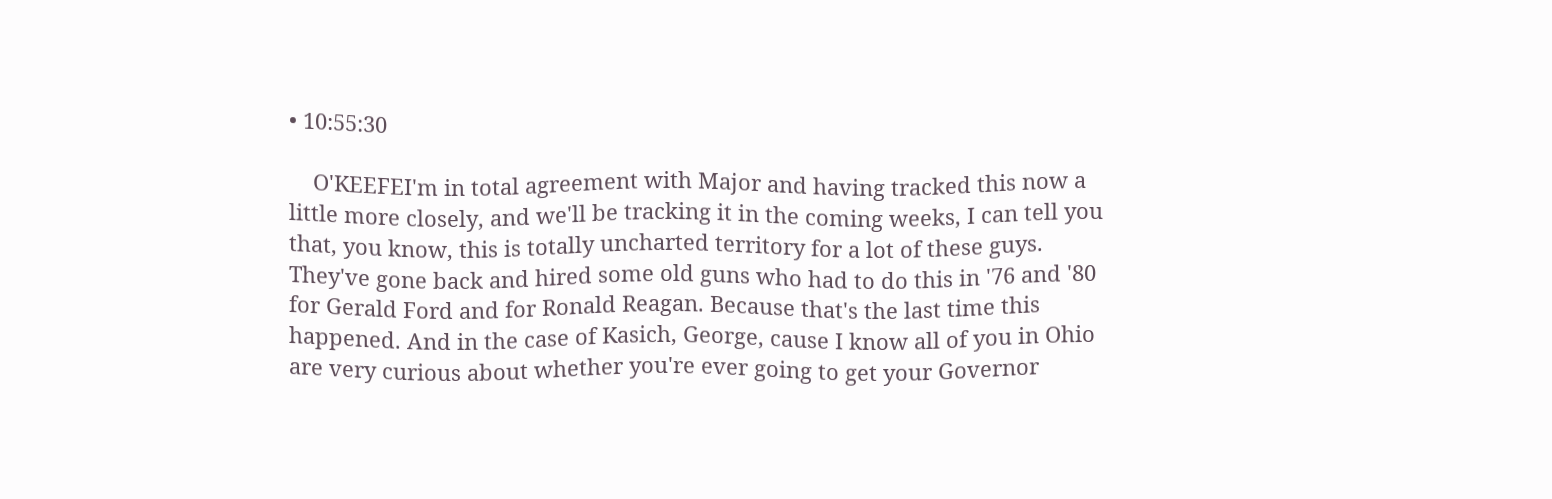• 10:55:30

    O'KEEFEI'm in total agreement with Major and having tracked this now a little more closely, and we'll be tracking it in the coming weeks, I can tell you that, you know, this is totally uncharted territory for a lot of these guys. They've gone back and hired some old guns who had to do this in '76 and '80 for Gerald Ford and for Ronald Reagan. Because that's the last time this happened. And in the case of Kasich, George, cause I know all of you in Ohio are very curious about whether you're ever going to get your Governor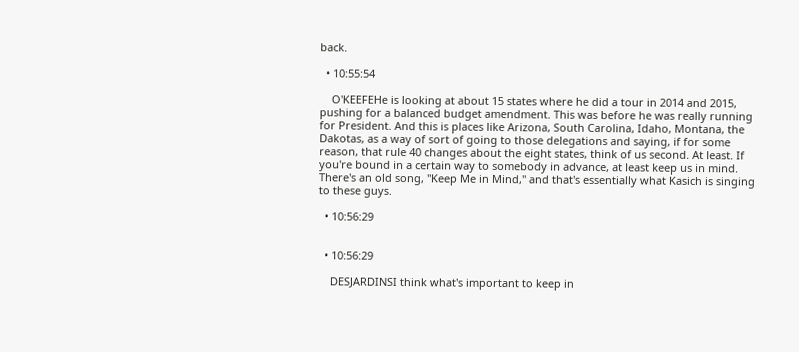back.

  • 10:55:54

    O'KEEFEHe is looking at about 15 states where he did a tour in 2014 and 2015, pushing for a balanced budget amendment. This was before he was really running for President. And this is places like Arizona, South Carolina, Idaho, Montana, the Dakotas, as a way of sort of going to those delegations and saying, if for some reason, that rule 40 changes about the eight states, think of us second. At least. If you're bound in a certain way to somebody in advance, at least keep us in mind. There's an old song, "Keep Me in Mind," and that's essentially what Kasich is singing to these guys.

  • 10:56:29


  • 10:56:29

    DESJARDINSI think what's important to keep in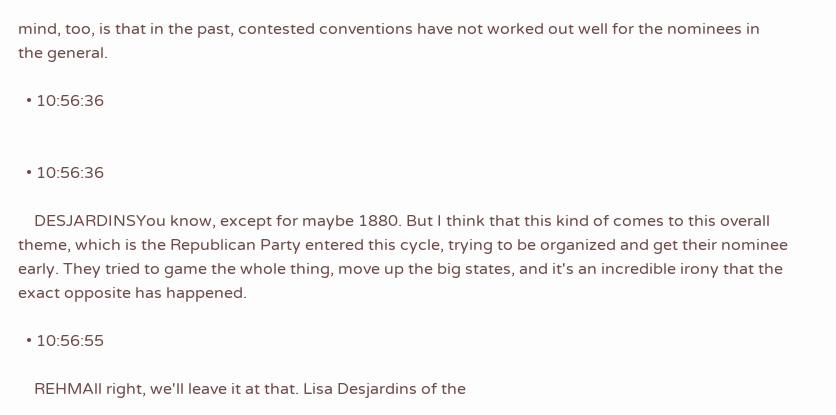mind, too, is that in the past, contested conventions have not worked out well for the nominees in the general.

  • 10:56:36


  • 10:56:36

    DESJARDINSYou know, except for maybe 1880. But I think that this kind of comes to this overall theme, which is the Republican Party entered this cycle, trying to be organized and get their nominee early. They tried to game the whole thing, move up the big states, and it's an incredible irony that the exact opposite has happened.

  • 10:56:55

    REHMAll right, we'll leave it at that. Lisa Desjardins of the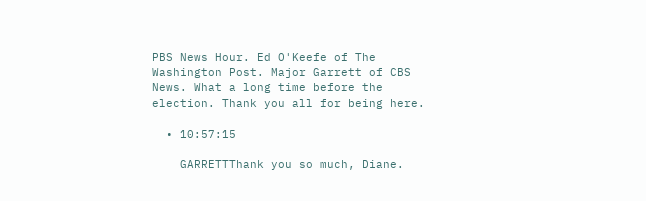PBS News Hour. Ed O'Keefe of The Washington Post. Major Garrett of CBS News. What a long time before the election. Thank you all for being here.

  • 10:57:15

    GARRETTThank you so much, Diane.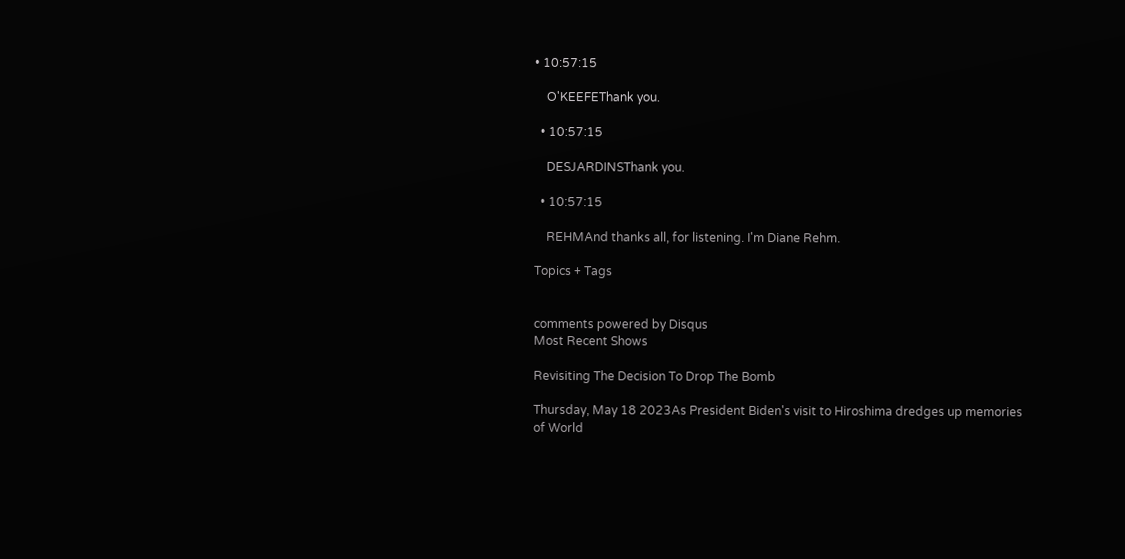• 10:57:15

    O'KEEFEThank you.

  • 10:57:15

    DESJARDINSThank you.

  • 10:57:15

    REHMAnd thanks all, for listening. I'm Diane Rehm.

Topics + Tags


comments powered by Disqus
Most Recent Shows

Revisiting The Decision To Drop The Bomb

Thursday, May 18 2023As President Biden's visit to Hiroshima dredges up memories of World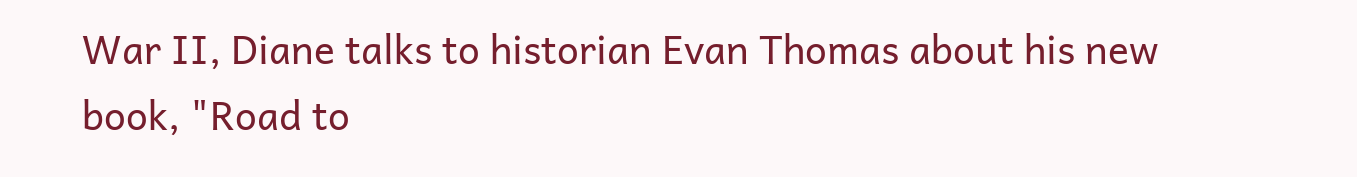War II, Diane talks to historian Evan Thomas about his new book, "Road to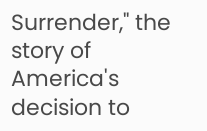Surrender," the story of America's decision to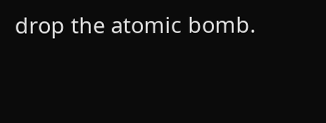drop the atomic bomb.